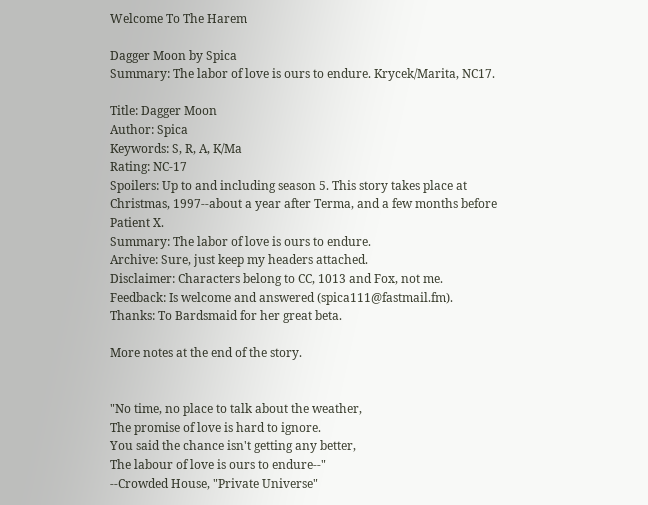Welcome To The Harem

Dagger Moon by Spica
Summary: The labor of love is ours to endure. Krycek/Marita, NC17.

Title: Dagger Moon
Author: Spica
Keywords: S, R, A, K/Ma
Rating: NC-17
Spoilers: Up to and including season 5. This story takes place at
Christmas, 1997--about a year after Terma, and a few months before
Patient X.
Summary: The labor of love is ours to endure.
Archive: Sure, just keep my headers attached.
Disclaimer: Characters belong to CC, 1013 and Fox, not me.
Feedback: Is welcome and answered (spica111@fastmail.fm).
Thanks: To Bardsmaid for her great beta.

More notes at the end of the story.


"No time, no place to talk about the weather,
The promise of love is hard to ignore.
You said the chance isn't getting any better,
The labour of love is ours to endure--"
--Crowded House, "Private Universe"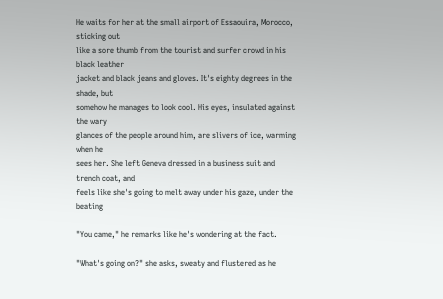He waits for her at the small airport of Essaouira, Morocco, sticking out
like a sore thumb from the tourist and surfer crowd in his black leather
jacket and black jeans and gloves. It's eighty degrees in the shade, but
somehow he manages to look cool. His eyes, insulated against the wary
glances of the people around him, are slivers of ice, warming when he
sees her. She left Geneva dressed in a business suit and trench coat, and
feels like she's going to melt away under his gaze, under the beating

"You came," he remarks like he's wondering at the fact.

"What's going on?" she asks, sweaty and flustered as he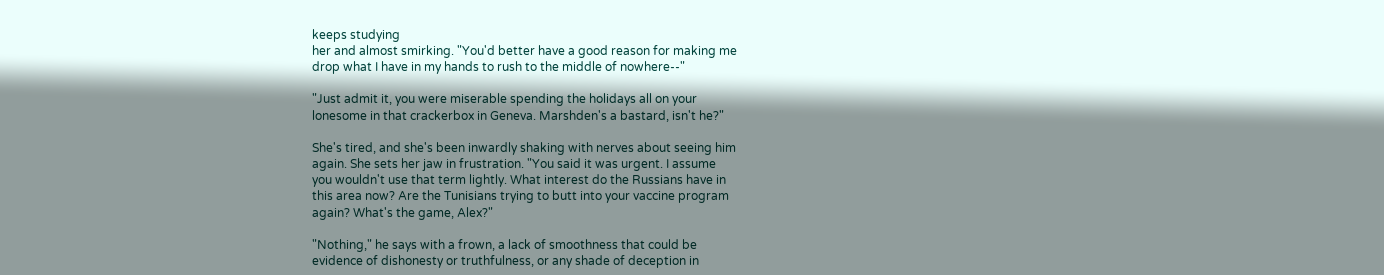keeps studying
her and almost smirking. "You'd better have a good reason for making me
drop what I have in my hands to rush to the middle of nowhere--"

"Just admit it, you were miserable spending the holidays all on your
lonesome in that crackerbox in Geneva. Marshden's a bastard, isn't he?"

She's tired, and she's been inwardly shaking with nerves about seeing him
again. She sets her jaw in frustration. "You said it was urgent. I assume
you wouldn't use that term lightly. What interest do the Russians have in
this area now? Are the Tunisians trying to butt into your vaccine program
again? What's the game, Alex?"

"Nothing," he says with a frown, a lack of smoothness that could be
evidence of dishonesty or truthfulness, or any shade of deception in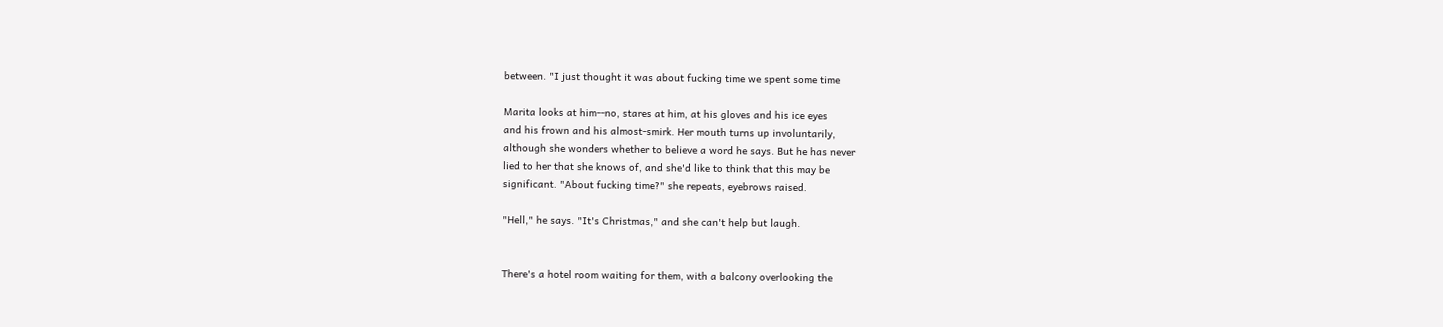between. "I just thought it was about fucking time we spent some time

Marita looks at him--no, stares at him, at his gloves and his ice eyes
and his frown and his almost-smirk. Her mouth turns up involuntarily,
although she wonders whether to believe a word he says. But he has never
lied to her that she knows of, and she'd like to think that this may be
significant. "About fucking time?" she repeats, eyebrows raised.

"Hell," he says. "It's Christmas," and she can't help but laugh.


There's a hotel room waiting for them, with a balcony overlooking the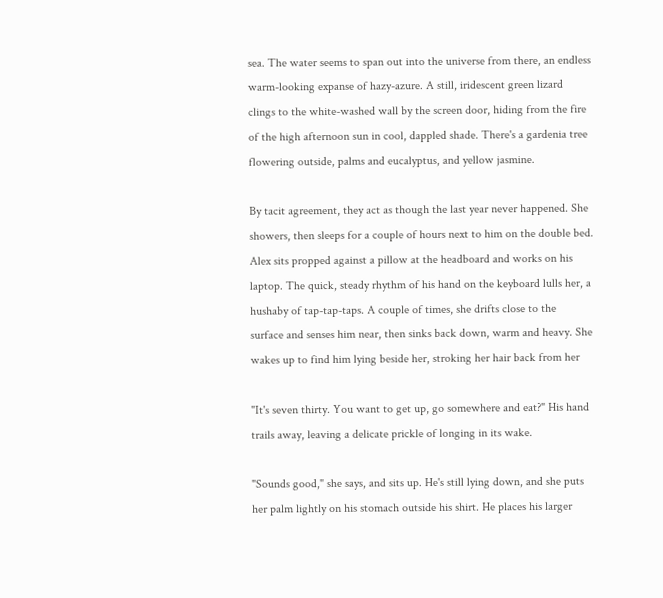sea. The water seems to span out into the universe from there, an endless
warm-looking expanse of hazy-azure. A still, iridescent green lizard
clings to the white-washed wall by the screen door, hiding from the fire
of the high afternoon sun in cool, dappled shade. There's a gardenia tree
flowering outside, palms and eucalyptus, and yellow jasmine.

By tacit agreement, they act as though the last year never happened. She
showers, then sleeps for a couple of hours next to him on the double bed.
Alex sits propped against a pillow at the headboard and works on his
laptop. The quick, steady rhythm of his hand on the keyboard lulls her, a
hushaby of tap-tap-taps. A couple of times, she drifts close to the
surface and senses him near, then sinks back down, warm and heavy. She
wakes up to find him lying beside her, stroking her hair back from her

"It's seven thirty. You want to get up, go somewhere and eat?" His hand
trails away, leaving a delicate prickle of longing in its wake.

"Sounds good," she says, and sits up. He's still lying down, and she puts
her palm lightly on his stomach outside his shirt. He places his larger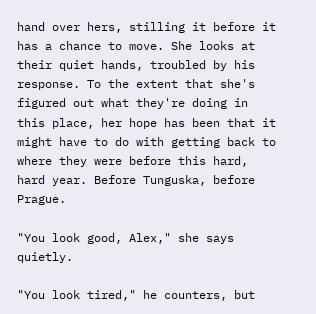hand over hers, stilling it before it has a chance to move. She looks at
their quiet hands, troubled by his response. To the extent that she's
figured out what they're doing in this place, her hope has been that it
might have to do with getting back to where they were before this hard,
hard year. Before Tunguska, before Prague.

"You look good, Alex," she says quietly.

"You look tired," he counters, but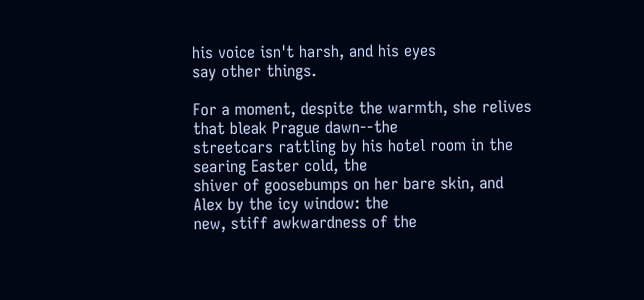his voice isn't harsh, and his eyes
say other things.

For a moment, despite the warmth, she relives that bleak Prague dawn--the
streetcars rattling by his hotel room in the searing Easter cold, the
shiver of goosebumps on her bare skin, and Alex by the icy window: the
new, stiff awkwardness of the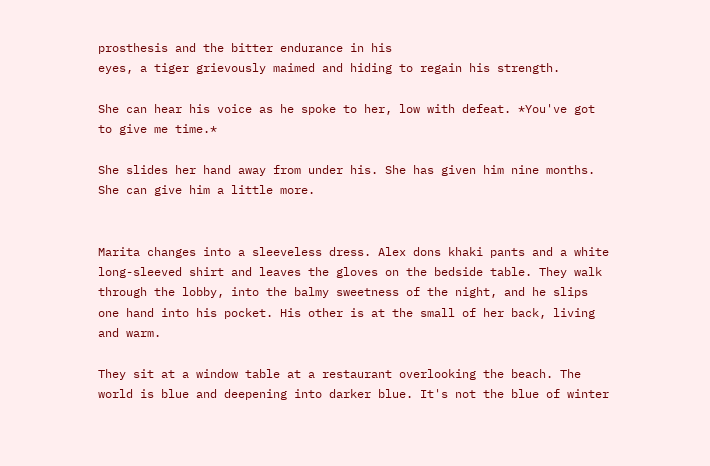prosthesis and the bitter endurance in his
eyes, a tiger grievously maimed and hiding to regain his strength.

She can hear his voice as he spoke to her, low with defeat. *You've got
to give me time.*

She slides her hand away from under his. She has given him nine months.
She can give him a little more.


Marita changes into a sleeveless dress. Alex dons khaki pants and a white
long-sleeved shirt and leaves the gloves on the bedside table. They walk
through the lobby, into the balmy sweetness of the night, and he slips
one hand into his pocket. His other is at the small of her back, living
and warm.

They sit at a window table at a restaurant overlooking the beach. The
world is blue and deepening into darker blue. It's not the blue of winter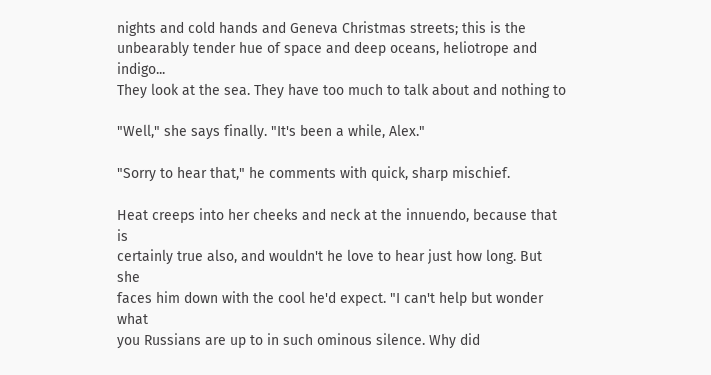nights and cold hands and Geneva Christmas streets; this is the
unbearably tender hue of space and deep oceans, heliotrope and indigo...
They look at the sea. They have too much to talk about and nothing to

"Well," she says finally. "It's been a while, Alex."

"Sorry to hear that," he comments with quick, sharp mischief.

Heat creeps into her cheeks and neck at the innuendo, because that is
certainly true also, and wouldn't he love to hear just how long. But she
faces him down with the cool he'd expect. "I can't help but wonder what
you Russians are up to in such ominous silence. Why did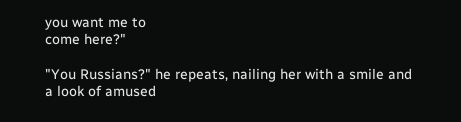you want me to
come here?"

"You Russians?" he repeats, nailing her with a smile and a look of amused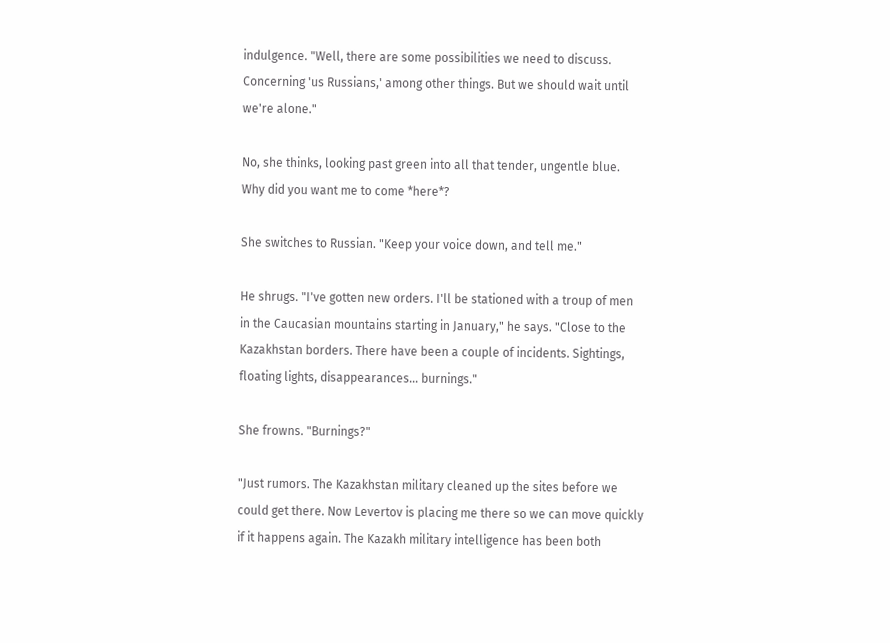indulgence. "Well, there are some possibilities we need to discuss.
Concerning 'us Russians,' among other things. But we should wait until
we're alone."

No, she thinks, looking past green into all that tender, ungentle blue.
Why did you want me to come *here*?

She switches to Russian. "Keep your voice down, and tell me."

He shrugs. "I've gotten new orders. I'll be stationed with a troup of men
in the Caucasian mountains starting in January," he says. "Close to the
Kazakhstan borders. There have been a couple of incidents. Sightings,
floating lights, disappearances... burnings."

She frowns. "Burnings?"

"Just rumors. The Kazakhstan military cleaned up the sites before we
could get there. Now Levertov is placing me there so we can move quickly
if it happens again. The Kazakh military intelligence has been both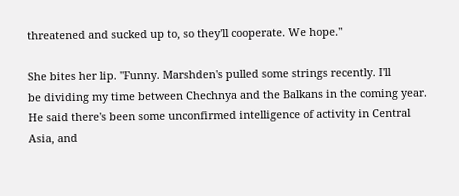threatened and sucked up to, so they'll cooperate. We hope."

She bites her lip. "Funny. Marshden's pulled some strings recently. I'll
be dividing my time between Chechnya and the Balkans in the coming year.
He said there's been some unconfirmed intelligence of activity in Central
Asia, and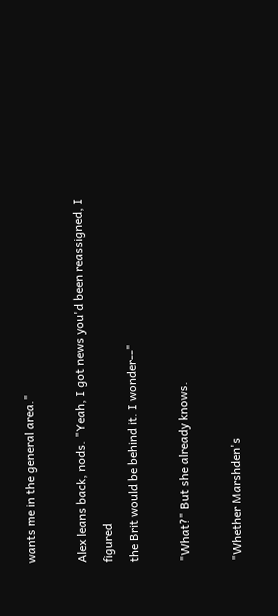wants me in the general area."

Alex leans back, nods. "Yeah, I got news you'd been reassigned, I figured
the Brit would be behind it. I wonder--"

"What?" But she already knows.

"Whether Marshden's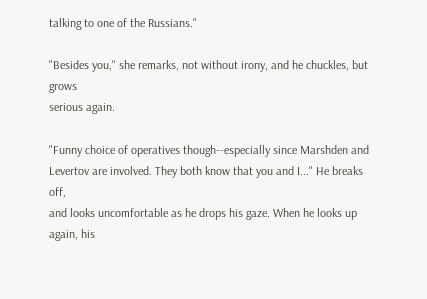talking to one of the Russians."

"Besides you," she remarks, not without irony, and he chuckles, but grows
serious again.

"Funny choice of operatives though--especially since Marshden and
Levertov are involved. They both know that you and I..." He breaks off,
and looks uncomfortable as he drops his gaze. When he looks up again, his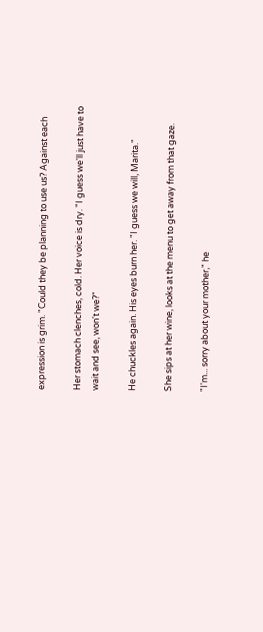expression is grim. "Could they be planning to use us? Against each

Her stomach clenches, cold. Her voice is dry. "I guess we'll just have to
wait and see, won't we?"

He chuckles again. His eyes burn her. "I guess we will, Marita."

She sips at her wine, looks at the menu to get away from that gaze.

"I'm... sorry about your mother," he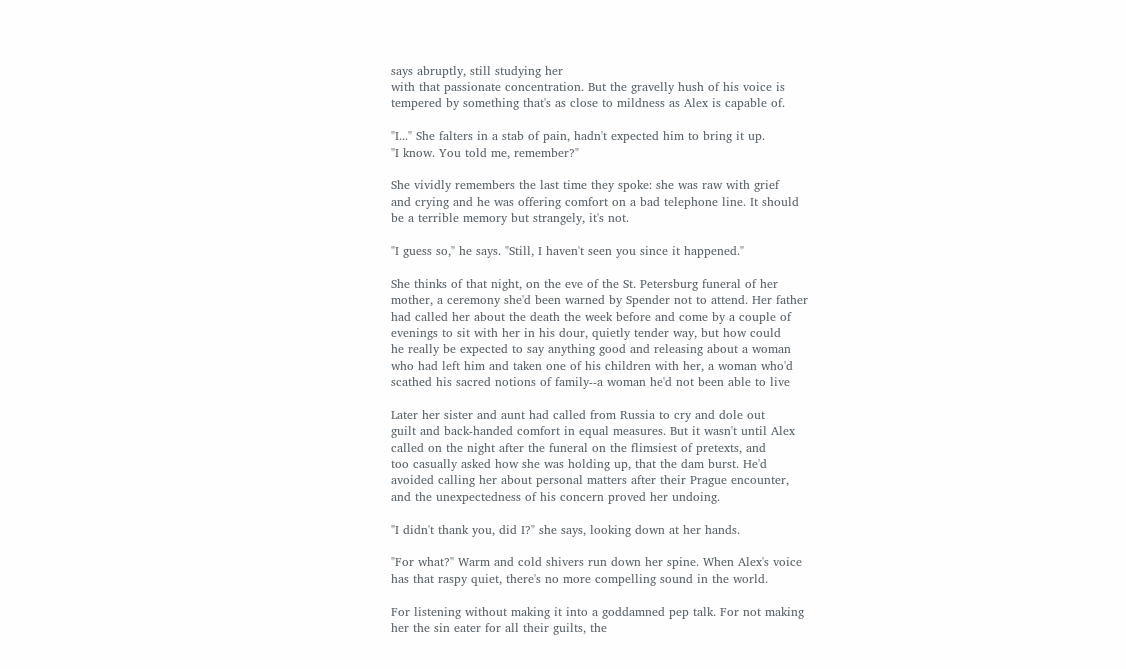says abruptly, still studying her
with that passionate concentration. But the gravelly hush of his voice is
tempered by something that's as close to mildness as Alex is capable of.

"I..." She falters in a stab of pain, hadn't expected him to bring it up.
"I know. You told me, remember?"

She vividly remembers the last time they spoke: she was raw with grief
and crying and he was offering comfort on a bad telephone line. It should
be a terrible memory but strangely, it's not.

"I guess so," he says. "Still, I haven't seen you since it happened."

She thinks of that night, on the eve of the St. Petersburg funeral of her
mother, a ceremony she'd been warned by Spender not to attend. Her father
had called her about the death the week before and come by a couple of
evenings to sit with her in his dour, quietly tender way, but how could
he really be expected to say anything good and releasing about a woman
who had left him and taken one of his children with her, a woman who'd
scathed his sacred notions of family--a woman he'd not been able to live

Later her sister and aunt had called from Russia to cry and dole out
guilt and back-handed comfort in equal measures. But it wasn't until Alex
called on the night after the funeral on the flimsiest of pretexts, and
too casually asked how she was holding up, that the dam burst. He'd
avoided calling her about personal matters after their Prague encounter,
and the unexpectedness of his concern proved her undoing.

"I didn't thank you, did I?" she says, looking down at her hands.

"For what?" Warm and cold shivers run down her spine. When Alex's voice
has that raspy quiet, there's no more compelling sound in the world.

For listening without making it into a goddamned pep talk. For not making
her the sin eater for all their guilts, the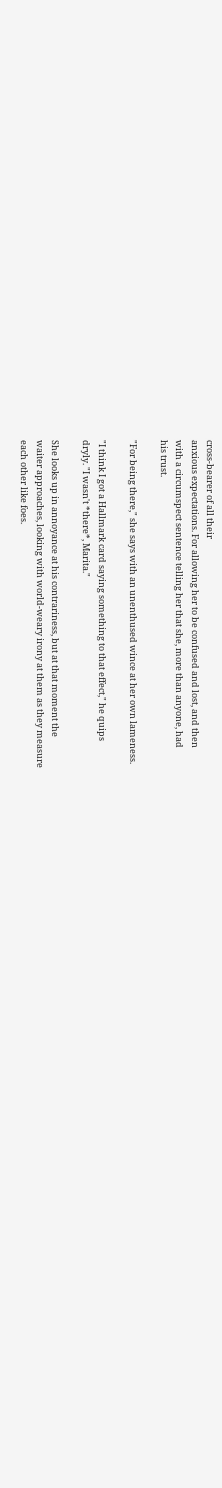cross-bearer of all their
anxious expectations. For allowing her to be confused and lost, and then
with a circumspect sentence telling her that she, more than anyone, had
his trust.

"For being there," she says with an unenthused wince at her own lameness.

"I think I got a Hallmark card saying something to that effect," he quips
dryly. "I wasn't *there*, Marita."

She looks up in annoyance at his contrariness, but at that moment the
waiter approaches, looking with world-weary irony at them as they measure
each other like foes.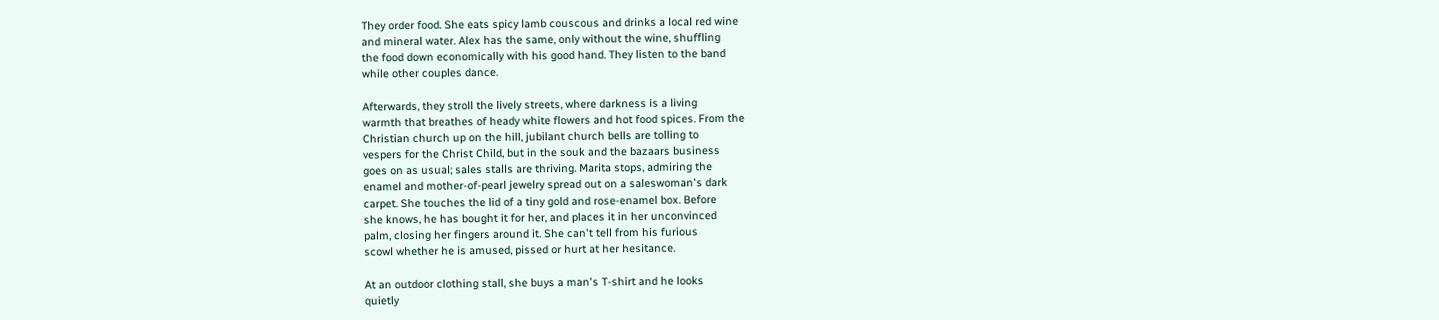They order food. She eats spicy lamb couscous and drinks a local red wine
and mineral water. Alex has the same, only without the wine, shuffling
the food down economically with his good hand. They listen to the band
while other couples dance.

Afterwards, they stroll the lively streets, where darkness is a living
warmth that breathes of heady white flowers and hot food spices. From the
Christian church up on the hill, jubilant church bells are tolling to
vespers for the Christ Child, but in the souk and the bazaars business
goes on as usual; sales stalls are thriving. Marita stops, admiring the
enamel and mother-of-pearl jewelry spread out on a saleswoman's dark
carpet. She touches the lid of a tiny gold and rose-enamel box. Before
she knows, he has bought it for her, and places it in her unconvinced
palm, closing her fingers around it. She can't tell from his furious
scowl whether he is amused, pissed or hurt at her hesitance.

At an outdoor clothing stall, she buys a man's T-shirt and he looks
quietly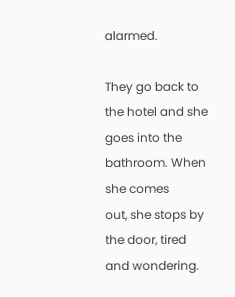alarmed.

They go back to the hotel and she goes into the bathroom. When she comes
out, she stops by the door, tired and wondering.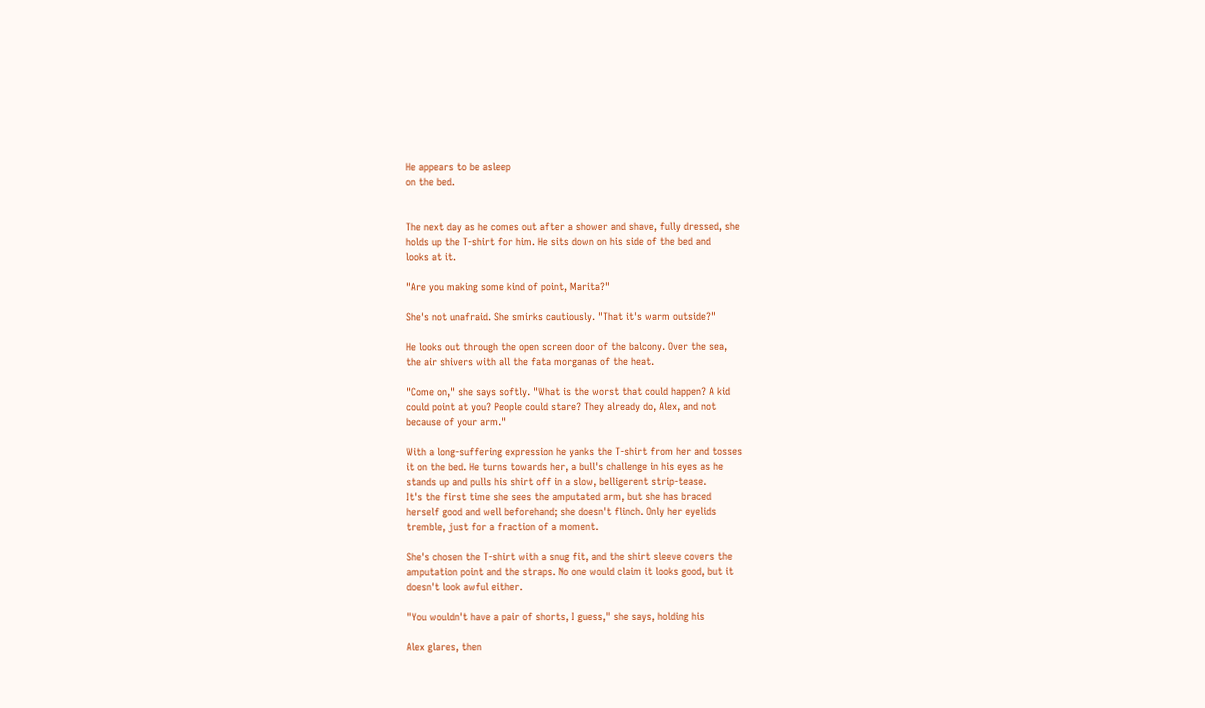He appears to be asleep
on the bed.


The next day as he comes out after a shower and shave, fully dressed, she
holds up the T-shirt for him. He sits down on his side of the bed and
looks at it.

"Are you making some kind of point, Marita?"

She's not unafraid. She smirks cautiously. "That it's warm outside?"

He looks out through the open screen door of the balcony. Over the sea,
the air shivers with all the fata morganas of the heat.

"Come on," she says softly. "What is the worst that could happen? A kid
could point at you? People could stare? They already do, Alex, and not
because of your arm."

With a long-suffering expression he yanks the T-shirt from her and tosses
it on the bed. He turns towards her, a bull's challenge in his eyes as he
stands up and pulls his shirt off in a slow, belligerent strip-tease.
It's the first time she sees the amputated arm, but she has braced
herself good and well beforehand; she doesn't flinch. Only her eyelids
tremble, just for a fraction of a moment.

She's chosen the T-shirt with a snug fit, and the shirt sleeve covers the
amputation point and the straps. No one would claim it looks good, but it
doesn't look awful either.

"You wouldn't have a pair of shorts, I guess," she says, holding his

Alex glares, then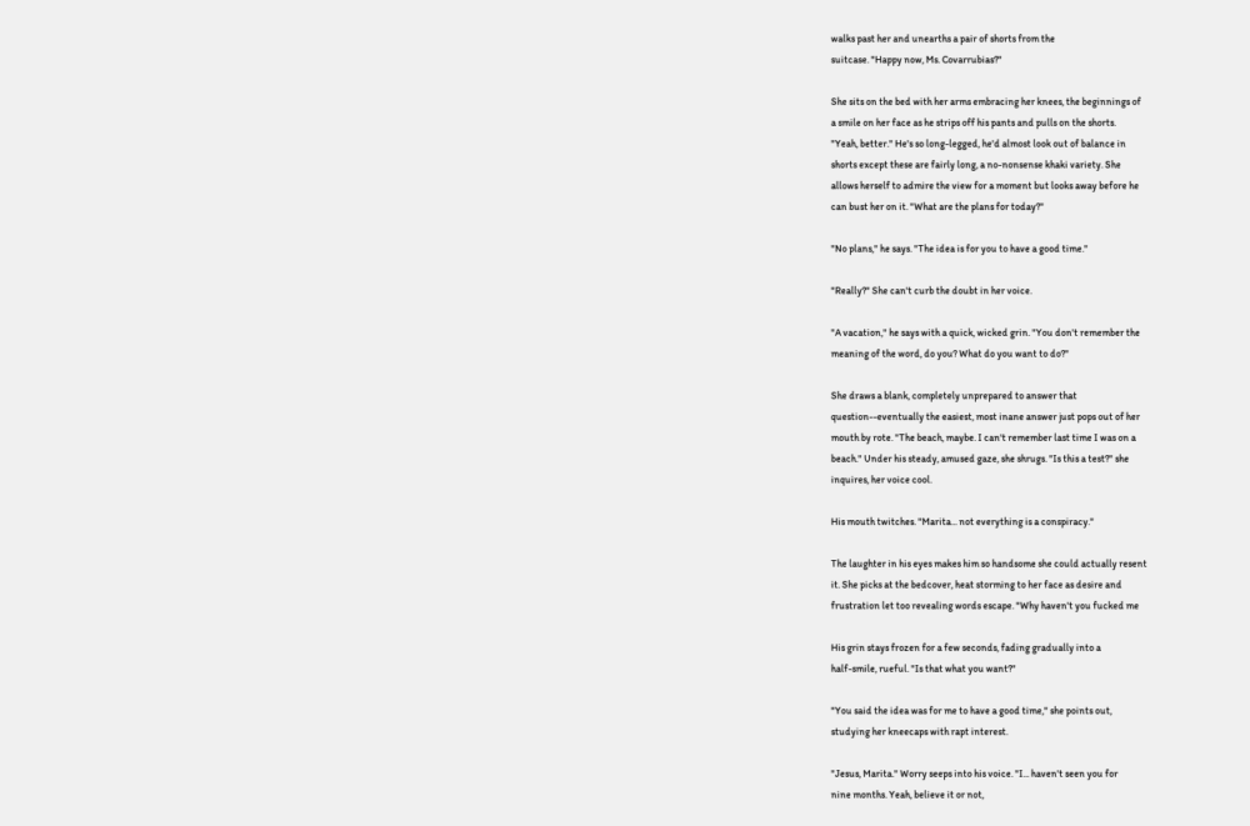walks past her and unearths a pair of shorts from the
suitcase. "Happy now, Ms. Covarrubias?"

She sits on the bed with her arms embracing her knees, the beginnings of
a smile on her face as he strips off his pants and pulls on the shorts.
"Yeah, better." He's so long-legged, he'd almost look out of balance in
shorts except these are fairly long, a no-nonsense khaki variety. She
allows herself to admire the view for a moment but looks away before he
can bust her on it. "What are the plans for today?"

"No plans," he says. "The idea is for you to have a good time."

"Really?" She can't curb the doubt in her voice.

"A vacation," he says with a quick, wicked grin. "You don't remember the
meaning of the word, do you? What do you want to do?"

She draws a blank, completely unprepared to answer that
question--eventually the easiest, most inane answer just pops out of her
mouth by rote. "The beach, maybe. I can't remember last time I was on a
beach." Under his steady, amused gaze, she shrugs. "Is this a test?" she
inquires, her voice cool.

His mouth twitches. "Marita... not everything is a conspiracy."

The laughter in his eyes makes him so handsome she could actually resent
it. She picks at the bedcover, heat storming to her face as desire and
frustration let too revealing words escape. "Why haven't you fucked me

His grin stays frozen for a few seconds, fading gradually into a
half-smile, rueful. "Is that what you want?"

"You said the idea was for me to have a good time," she points out,
studying her kneecaps with rapt interest.

"Jesus, Marita." Worry seeps into his voice. "I... haven't seen you for
nine months. Yeah, believe it or not,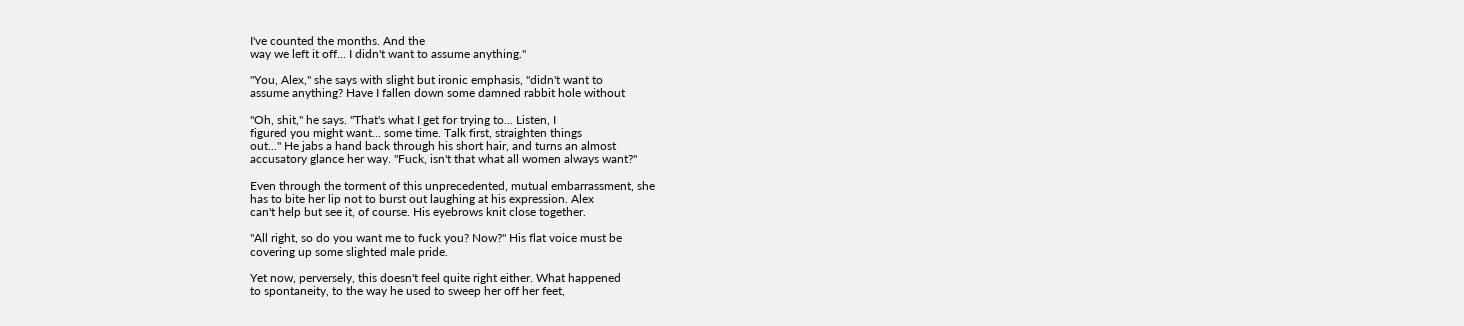I've counted the months. And the
way we left it off... I didn't want to assume anything."

"You, Alex," she says with slight but ironic emphasis, "didn't want to
assume anything? Have I fallen down some damned rabbit hole without

"Oh, shit," he says. "That's what I get for trying to... Listen, I
figured you might want... some time. Talk first, straighten things
out..." He jabs a hand back through his short hair, and turns an almost
accusatory glance her way. "Fuck, isn't that what all women always want?"

Even through the torment of this unprecedented, mutual embarrassment, she
has to bite her lip not to burst out laughing at his expression. Alex
can't help but see it, of course. His eyebrows knit close together.

"All right, so do you want me to fuck you? Now?" His flat voice must be
covering up some slighted male pride.

Yet now, perversely, this doesn't feel quite right either. What happened
to spontaneity, to the way he used to sweep her off her feet,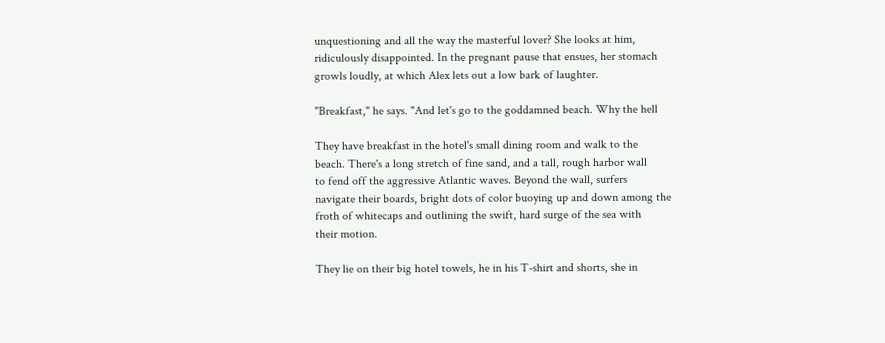unquestioning and all the way the masterful lover? She looks at him,
ridiculously disappointed. In the pregnant pause that ensues, her stomach
growls loudly, at which Alex lets out a low bark of laughter.

"Breakfast," he says. "And let's go to the goddamned beach. Why the hell

They have breakfast in the hotel's small dining room and walk to the
beach. There's a long stretch of fine sand, and a tall, rough harbor wall
to fend off the aggressive Atlantic waves. Beyond the wall, surfers
navigate their boards, bright dots of color buoying up and down among the
froth of whitecaps and outlining the swift, hard surge of the sea with
their motion.

They lie on their big hotel towels, he in his T-shirt and shorts, she in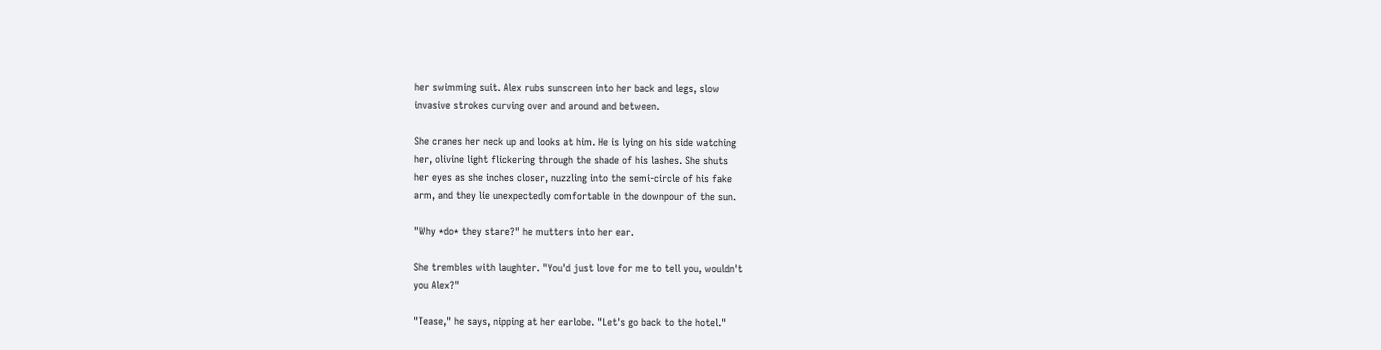her swimming suit. Alex rubs sunscreen into her back and legs, slow
invasive strokes curving over and around and between.

She cranes her neck up and looks at him. He is lying on his side watching
her, olivine light flickering through the shade of his lashes. She shuts
her eyes as she inches closer, nuzzling into the semi-circle of his fake
arm, and they lie unexpectedly comfortable in the downpour of the sun.

"Why *do* they stare?" he mutters into her ear.

She trembles with laughter. "You'd just love for me to tell you, wouldn't
you Alex?"

"Tease," he says, nipping at her earlobe. "Let's go back to the hotel."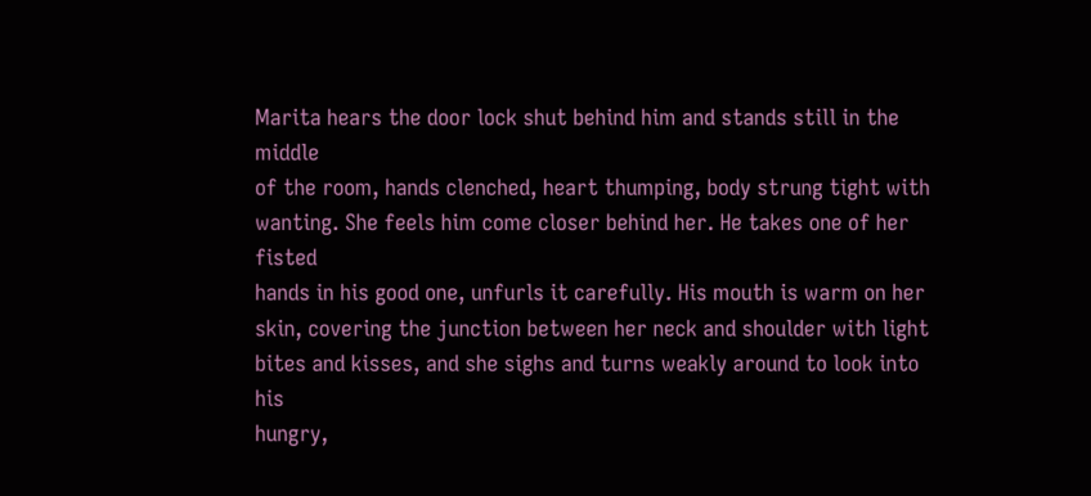Marita hears the door lock shut behind him and stands still in the middle
of the room, hands clenched, heart thumping, body strung tight with
wanting. She feels him come closer behind her. He takes one of her fisted
hands in his good one, unfurls it carefully. His mouth is warm on her
skin, covering the junction between her neck and shoulder with light
bites and kisses, and she sighs and turns weakly around to look into his
hungry,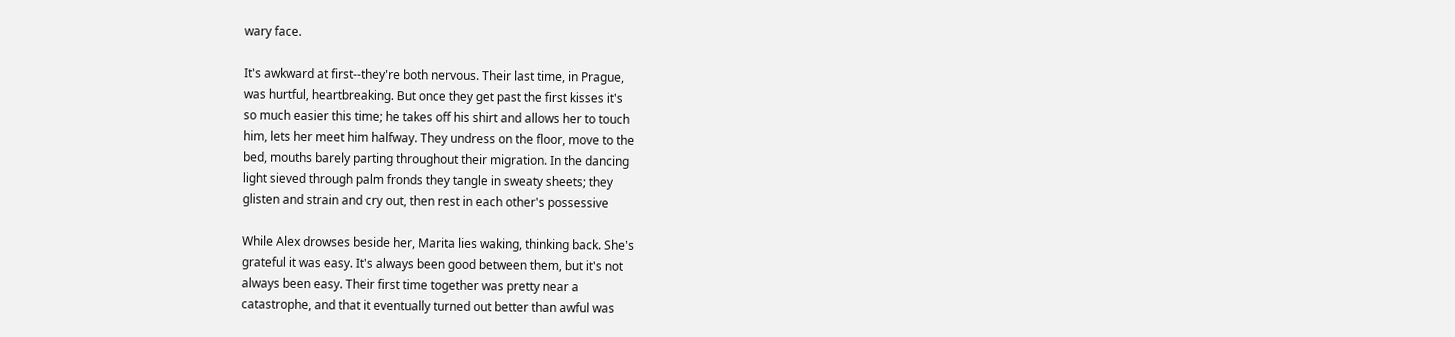wary face.

It's awkward at first--they're both nervous. Their last time, in Prague,
was hurtful, heartbreaking. But once they get past the first kisses it's
so much easier this time; he takes off his shirt and allows her to touch
him, lets her meet him halfway. They undress on the floor, move to the
bed, mouths barely parting throughout their migration. In the dancing
light sieved through palm fronds they tangle in sweaty sheets; they
glisten and strain and cry out, then rest in each other's possessive

While Alex drowses beside her, Marita lies waking, thinking back. She's
grateful it was easy. It's always been good between them, but it's not
always been easy. Their first time together was pretty near a
catastrophe, and that it eventually turned out better than awful was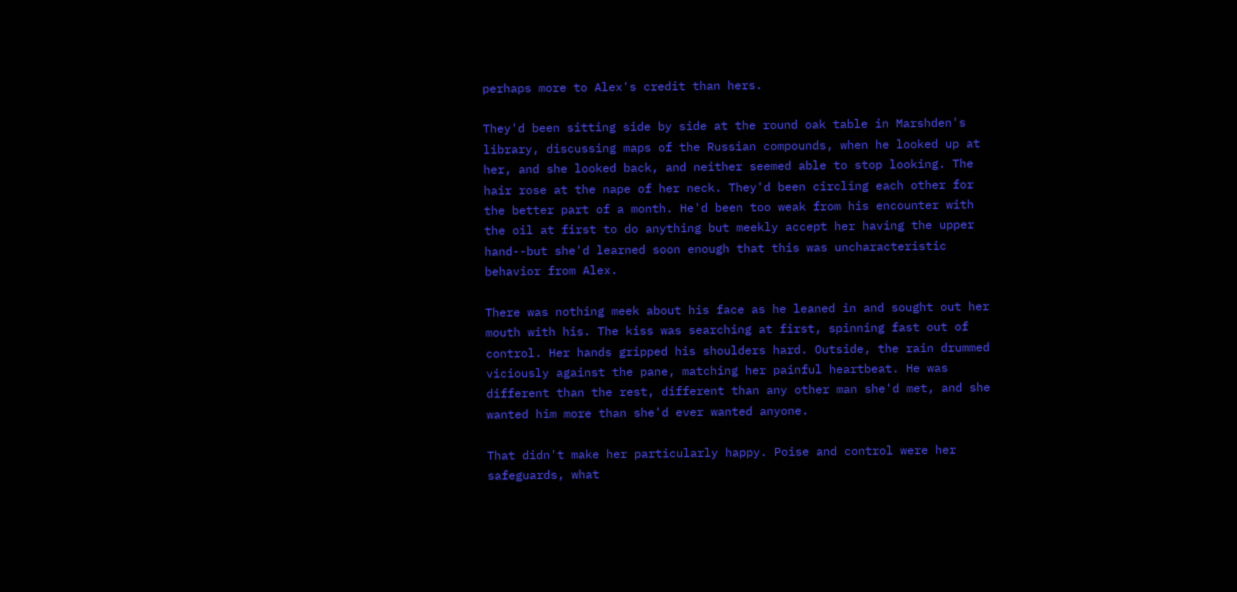perhaps more to Alex's credit than hers.

They'd been sitting side by side at the round oak table in Marshden's
library, discussing maps of the Russian compounds, when he looked up at
her, and she looked back, and neither seemed able to stop looking. The
hair rose at the nape of her neck. They'd been circling each other for
the better part of a month. He'd been too weak from his encounter with
the oil at first to do anything but meekly accept her having the upper
hand--but she'd learned soon enough that this was uncharacteristic
behavior from Alex.

There was nothing meek about his face as he leaned in and sought out her
mouth with his. The kiss was searching at first, spinning fast out of
control. Her hands gripped his shoulders hard. Outside, the rain drummed
viciously against the pane, matching her painful heartbeat. He was
different than the rest, different than any other man she'd met, and she
wanted him more than she'd ever wanted anyone.

That didn't make her particularly happy. Poise and control were her
safeguards, what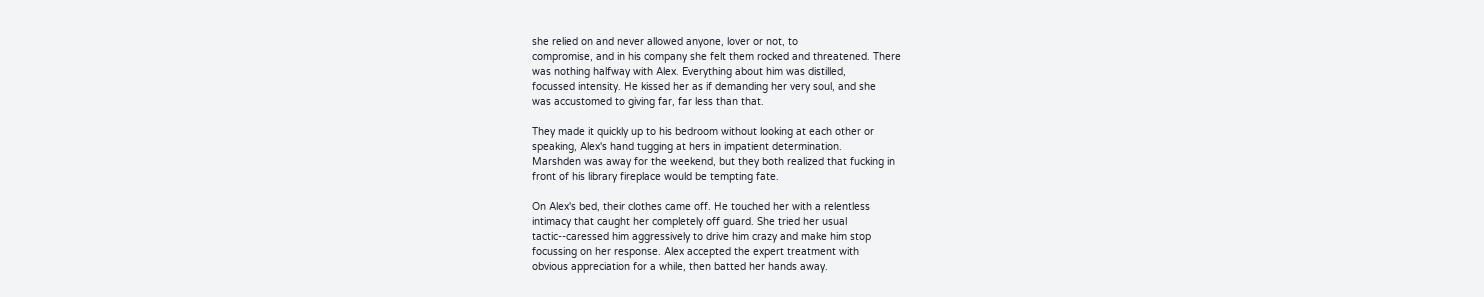she relied on and never allowed anyone, lover or not, to
compromise, and in his company she felt them rocked and threatened. There
was nothing halfway with Alex. Everything about him was distilled,
focussed intensity. He kissed her as if demanding her very soul, and she
was accustomed to giving far, far less than that.

They made it quickly up to his bedroom without looking at each other or
speaking, Alex's hand tugging at hers in impatient determination.
Marshden was away for the weekend, but they both realized that fucking in
front of his library fireplace would be tempting fate.

On Alex's bed, their clothes came off. He touched her with a relentless
intimacy that caught her completely off guard. She tried her usual
tactic--caressed him aggressively to drive him crazy and make him stop
focussing on her response. Alex accepted the expert treatment with
obvious appreciation for a while, then batted her hands away.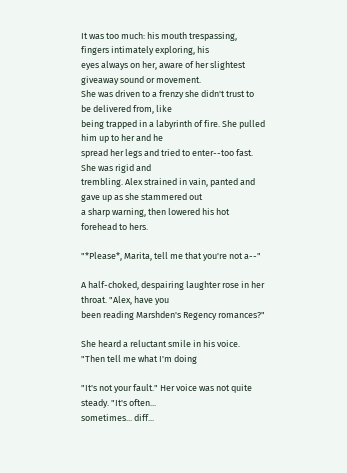It was too much: his mouth trespassing, fingers intimately exploring, his
eyes always on her, aware of her slightest giveaway sound or movement.
She was driven to a frenzy she didn't trust to be delivered from, like
being trapped in a labyrinth of fire. She pulled him up to her and he
spread her legs and tried to enter--too fast. She was rigid and
trembling. Alex strained in vain, panted and gave up as she stammered out
a sharp warning, then lowered his hot forehead to hers.

"*Please*, Marita, tell me that you're not a--"

A half-choked, despairing laughter rose in her throat. "Alex, have you
been reading Marshden's Regency romances?"

She heard a reluctant smile in his voice. "Then tell me what I'm doing

"It's not your fault." Her voice was not quite steady. "It's often...
sometimes... diff...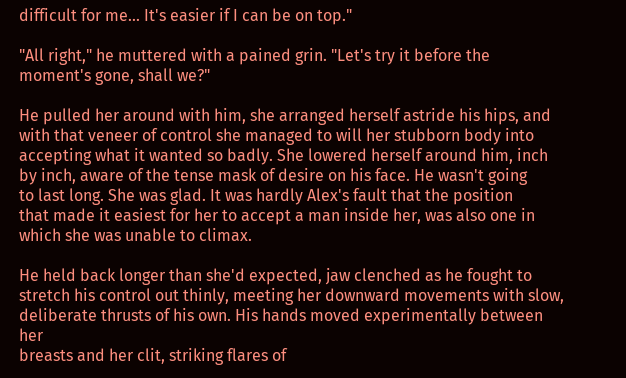difficult for me... It's easier if I can be on top."

"All right," he muttered with a pained grin. "Let's try it before the
moment's gone, shall we?"

He pulled her around with him, she arranged herself astride his hips, and
with that veneer of control she managed to will her stubborn body into
accepting what it wanted so badly. She lowered herself around him, inch
by inch, aware of the tense mask of desire on his face. He wasn't going
to last long. She was glad. It was hardly Alex's fault that the position
that made it easiest for her to accept a man inside her, was also one in
which she was unable to climax.

He held back longer than she'd expected, jaw clenched as he fought to
stretch his control out thinly, meeting her downward movements with slow,
deliberate thrusts of his own. His hands moved experimentally between her
breasts and her clit, striking flares of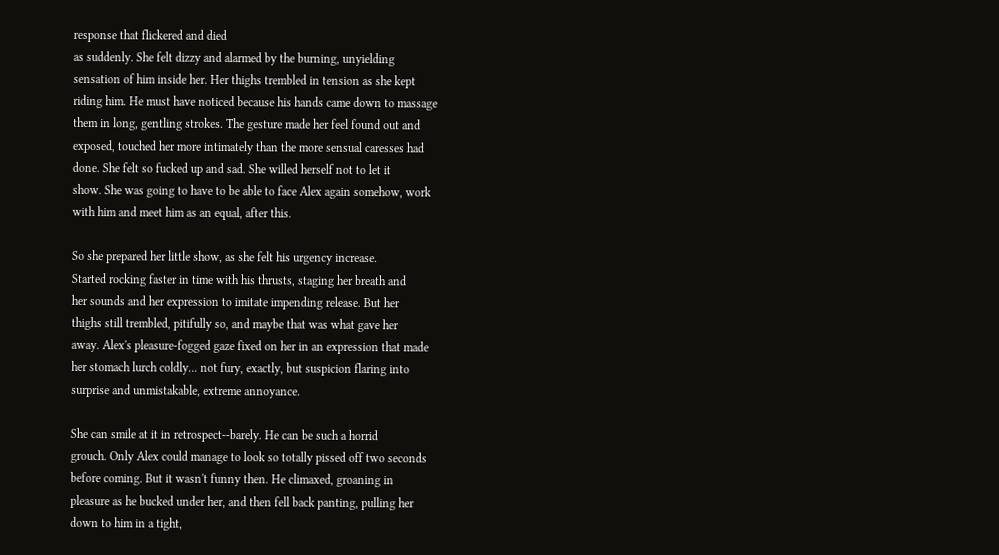response that flickered and died
as suddenly. She felt dizzy and alarmed by the burning, unyielding
sensation of him inside her. Her thighs trembled in tension as she kept
riding him. He must have noticed because his hands came down to massage
them in long, gentling strokes. The gesture made her feel found out and
exposed, touched her more intimately than the more sensual caresses had
done. She felt so fucked up and sad. She willed herself not to let it
show. She was going to have to be able to face Alex again somehow, work
with him and meet him as an equal, after this.

So she prepared her little show, as she felt his urgency increase.
Started rocking faster in time with his thrusts, staging her breath and
her sounds and her expression to imitate impending release. But her
thighs still trembled, pitifully so, and maybe that was what gave her
away. Alex's pleasure-fogged gaze fixed on her in an expression that made
her stomach lurch coldly... not fury, exactly, but suspicion flaring into
surprise and unmistakable, extreme annoyance.

She can smile at it in retrospect--barely. He can be such a horrid
grouch. Only Alex could manage to look so totally pissed off two seconds
before coming. But it wasn't funny then. He climaxed, groaning in
pleasure as he bucked under her, and then fell back panting, pulling her
down to him in a tight,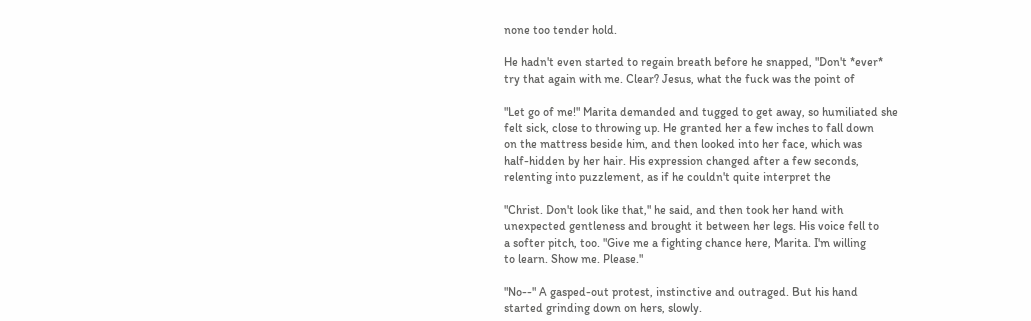none too tender hold.

He hadn't even started to regain breath before he snapped, "Don't *ever*
try that again with me. Clear? Jesus, what the fuck was the point of

"Let go of me!" Marita demanded and tugged to get away, so humiliated she
felt sick, close to throwing up. He granted her a few inches to fall down
on the mattress beside him, and then looked into her face, which was
half-hidden by her hair. His expression changed after a few seconds,
relenting into puzzlement, as if he couldn't quite interpret the

"Christ. Don't look like that," he said, and then took her hand with
unexpected gentleness and brought it between her legs. His voice fell to
a softer pitch, too. "Give me a fighting chance here, Marita. I'm willing
to learn. Show me. Please."

"No--" A gasped-out protest, instinctive and outraged. But his hand
started grinding down on hers, slowly.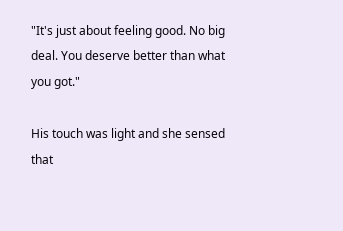"It's just about feeling good. No big deal. You deserve better than what
you got."

His touch was light and she sensed that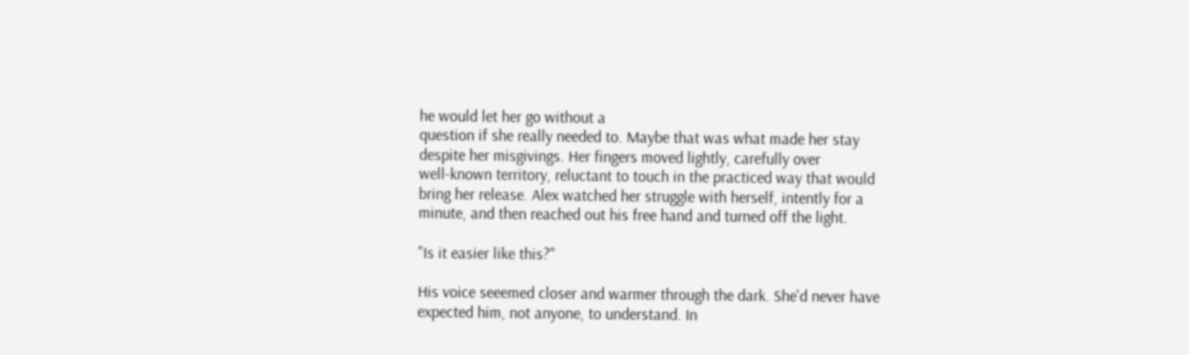he would let her go without a
question if she really needed to. Maybe that was what made her stay
despite her misgivings. Her fingers moved lightly, carefully over
well-known territory, reluctant to touch in the practiced way that would
bring her release. Alex watched her struggle with herself, intently for a
minute, and then reached out his free hand and turned off the light.

"Is it easier like this?"

His voice seeemed closer and warmer through the dark. She'd never have
expected him, not anyone, to understand. In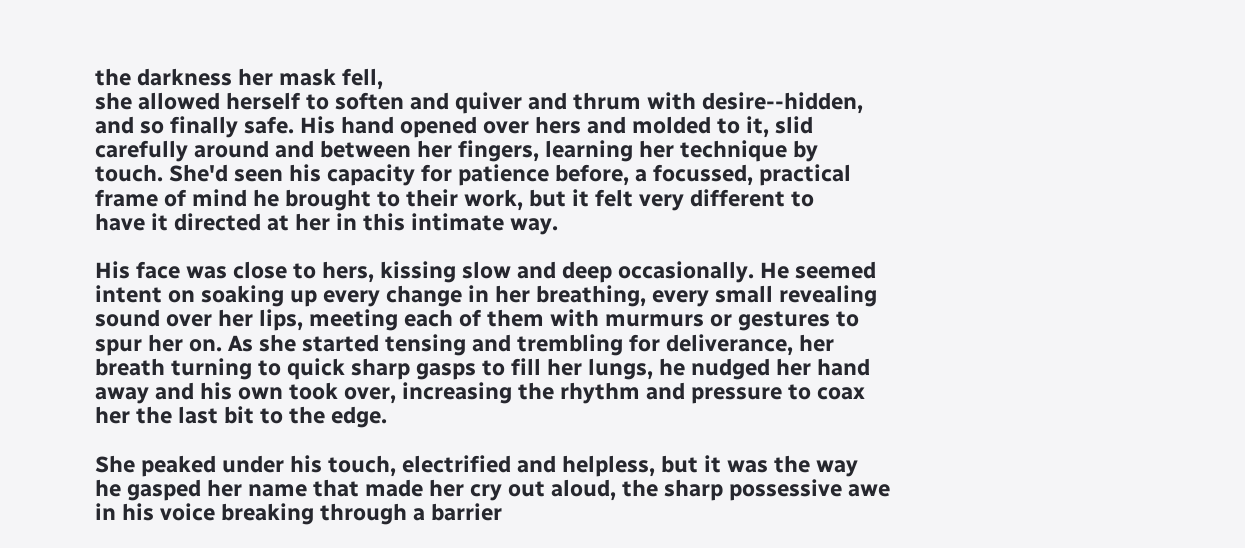the darkness her mask fell,
she allowed herself to soften and quiver and thrum with desire--hidden,
and so finally safe. His hand opened over hers and molded to it, slid
carefully around and between her fingers, learning her technique by
touch. She'd seen his capacity for patience before, a focussed, practical
frame of mind he brought to their work, but it felt very different to
have it directed at her in this intimate way.

His face was close to hers, kissing slow and deep occasionally. He seemed
intent on soaking up every change in her breathing, every small revealing
sound over her lips, meeting each of them with murmurs or gestures to
spur her on. As she started tensing and trembling for deliverance, her
breath turning to quick sharp gasps to fill her lungs, he nudged her hand
away and his own took over, increasing the rhythm and pressure to coax
her the last bit to the edge.

She peaked under his touch, electrified and helpless, but it was the way
he gasped her name that made her cry out aloud, the sharp possessive awe
in his voice breaking through a barrier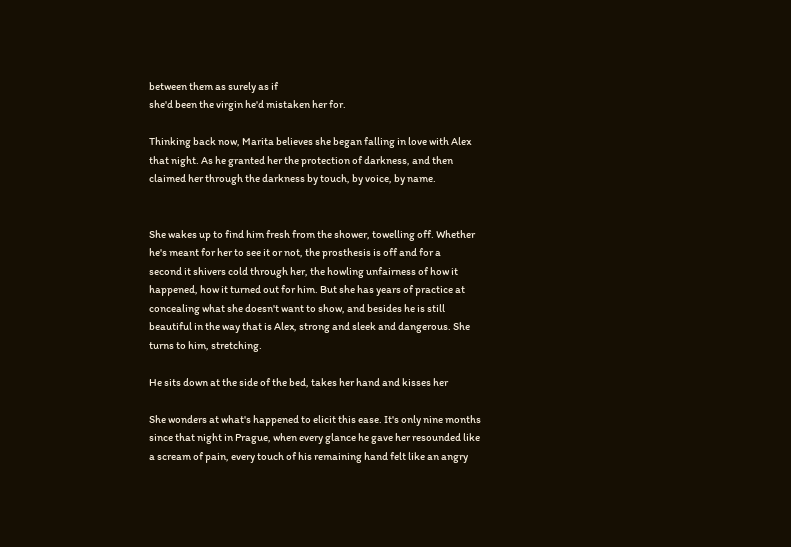between them as surely as if
she'd been the virgin he'd mistaken her for.

Thinking back now, Marita believes she began falling in love with Alex
that night. As he granted her the protection of darkness, and then
claimed her through the darkness by touch, by voice, by name.


She wakes up to find him fresh from the shower, towelling off. Whether
he's meant for her to see it or not, the prosthesis is off and for a
second it shivers cold through her, the howling unfairness of how it
happened, how it turned out for him. But she has years of practice at
concealing what she doesn't want to show, and besides he is still
beautiful in the way that is Alex, strong and sleek and dangerous. She
turns to him, stretching.

He sits down at the side of the bed, takes her hand and kisses her

She wonders at what's happened to elicit this ease. It's only nine months
since that night in Prague, when every glance he gave her resounded like
a scream of pain, every touch of his remaining hand felt like an angry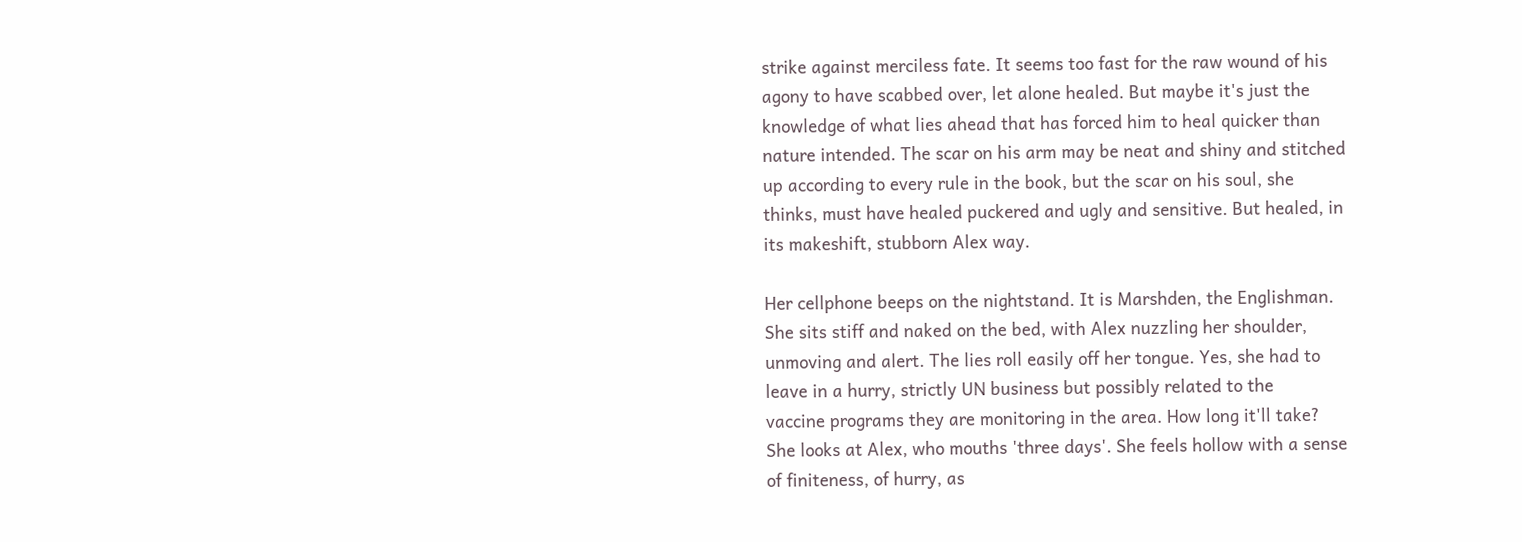strike against merciless fate. It seems too fast for the raw wound of his
agony to have scabbed over, let alone healed. But maybe it's just the
knowledge of what lies ahead that has forced him to heal quicker than
nature intended. The scar on his arm may be neat and shiny and stitched
up according to every rule in the book, but the scar on his soul, she
thinks, must have healed puckered and ugly and sensitive. But healed, in
its makeshift, stubborn Alex way.

Her cellphone beeps on the nightstand. It is Marshden, the Englishman.
She sits stiff and naked on the bed, with Alex nuzzling her shoulder,
unmoving and alert. The lies roll easily off her tongue. Yes, she had to
leave in a hurry, strictly UN business but possibly related to the
vaccine programs they are monitoring in the area. How long it'll take?
She looks at Alex, who mouths 'three days'. She feels hollow with a sense
of finiteness, of hurry, as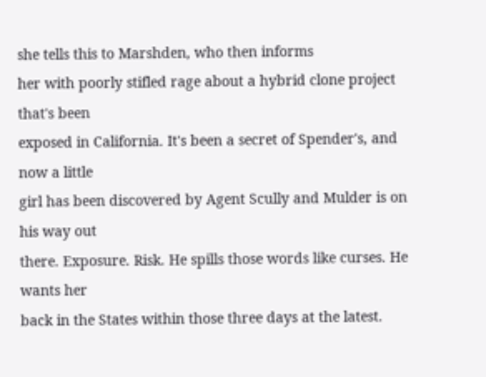she tells this to Marshden, who then informs
her with poorly stifled rage about a hybrid clone project that's been
exposed in California. It's been a secret of Spender's, and now a little
girl has been discovered by Agent Scully and Mulder is on his way out
there. Exposure. Risk. He spills those words like curses. He wants her
back in the States within those three days at the latest.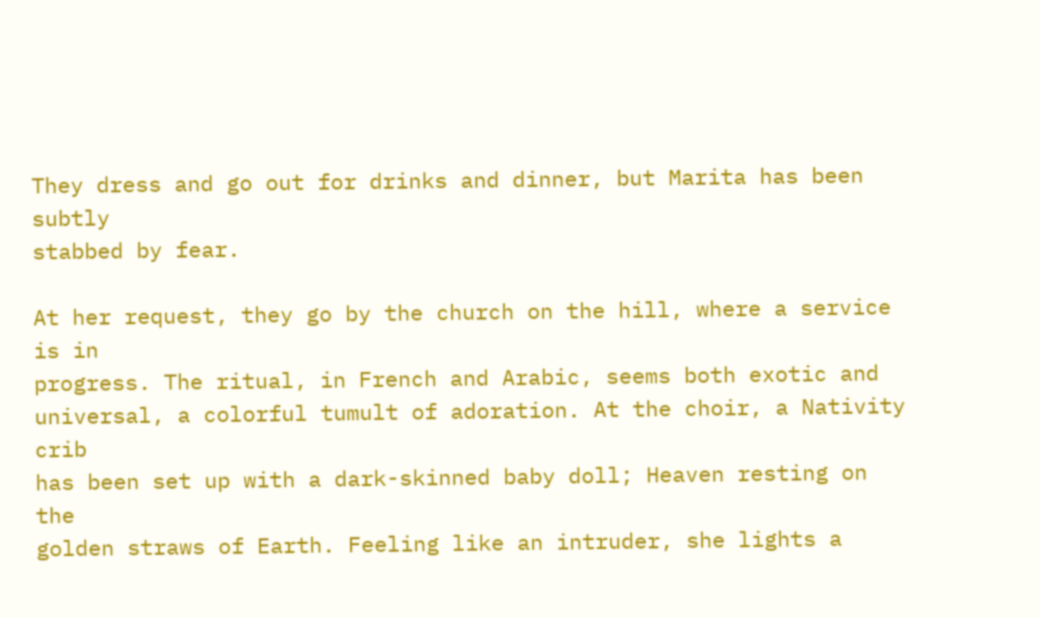They dress and go out for drinks and dinner, but Marita has been subtly
stabbed by fear.

At her request, they go by the church on the hill, where a service is in
progress. The ritual, in French and Arabic, seems both exotic and
universal, a colorful tumult of adoration. At the choir, a Nativity crib
has been set up with a dark-skinned baby doll; Heaven resting on the
golden straws of Earth. Feeling like an intruder, she lights a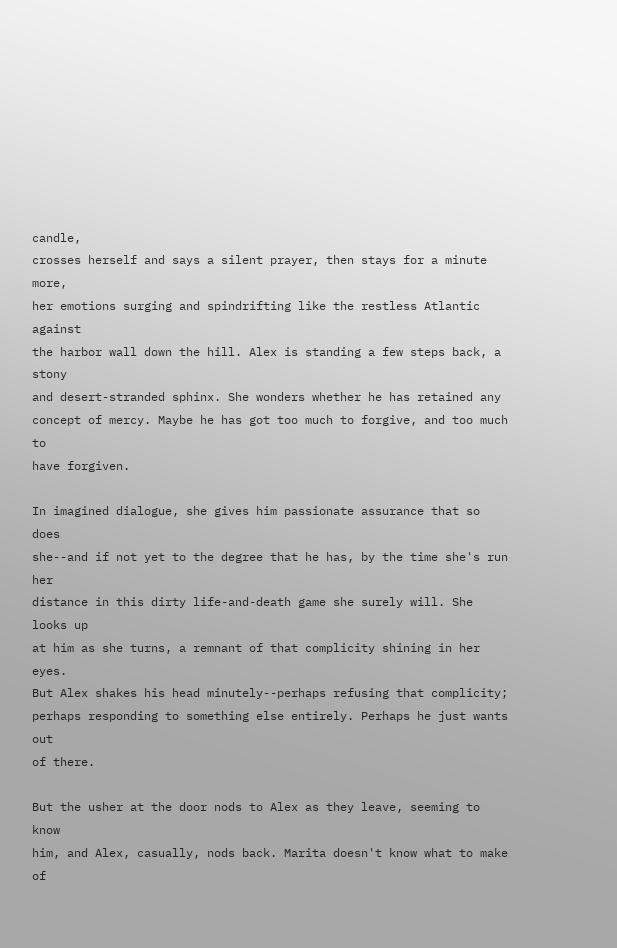candle,
crosses herself and says a silent prayer, then stays for a minute more,
her emotions surging and spindrifting like the restless Atlantic against
the harbor wall down the hill. Alex is standing a few steps back, a stony
and desert-stranded sphinx. She wonders whether he has retained any
concept of mercy. Maybe he has got too much to forgive, and too much to
have forgiven.

In imagined dialogue, she gives him passionate assurance that so does
she--and if not yet to the degree that he has, by the time she's run her
distance in this dirty life-and-death game she surely will. She looks up
at him as she turns, a remnant of that complicity shining in her eyes.
But Alex shakes his head minutely--perhaps refusing that complicity;
perhaps responding to something else entirely. Perhaps he just wants out
of there.

But the usher at the door nods to Alex as they leave, seeming to know
him, and Alex, casually, nods back. Marita doesn't know what to make of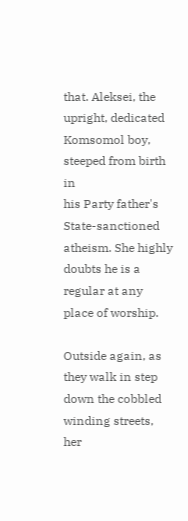that. Aleksei, the upright, dedicated Komsomol boy, steeped from birth in
his Party father's State-sanctioned atheism. She highly doubts he is a
regular at any place of worship.

Outside again, as they walk in step down the cobbled winding streets, her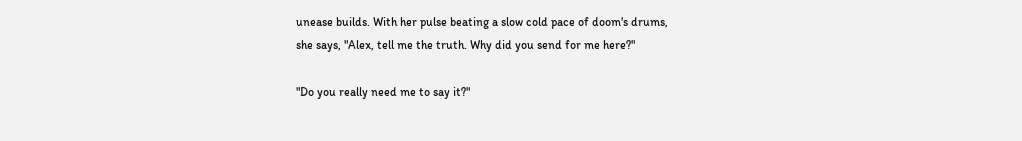unease builds. With her pulse beating a slow cold pace of doom's drums,
she says, "Alex, tell me the truth. Why did you send for me here?"

"Do you really need me to say it?"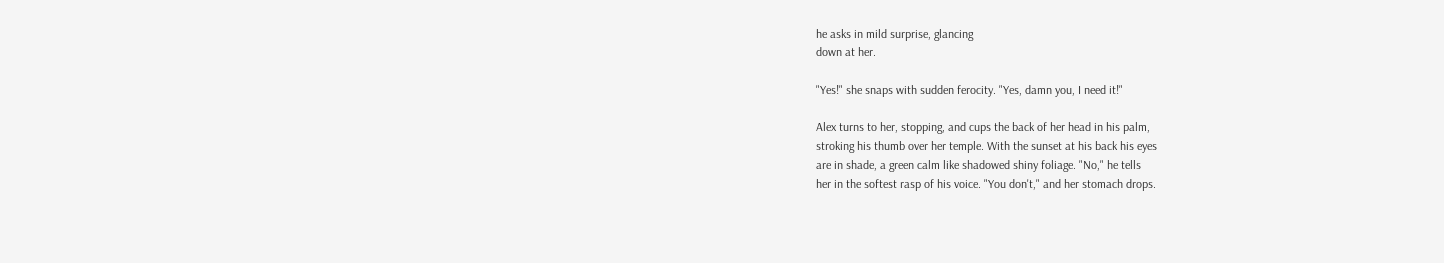he asks in mild surprise, glancing
down at her.

"Yes!" she snaps with sudden ferocity. "Yes, damn you, I need it!"

Alex turns to her, stopping, and cups the back of her head in his palm,
stroking his thumb over her temple. With the sunset at his back his eyes
are in shade, a green calm like shadowed shiny foliage. "No," he tells
her in the softest rasp of his voice. "You don't," and her stomach drops.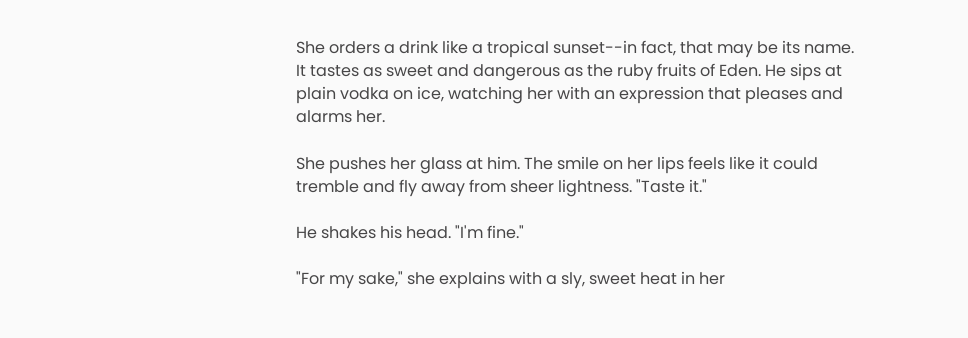She orders a drink like a tropical sunset--in fact, that may be its name.
It tastes as sweet and dangerous as the ruby fruits of Eden. He sips at
plain vodka on ice, watching her with an expression that pleases and
alarms her.

She pushes her glass at him. The smile on her lips feels like it could
tremble and fly away from sheer lightness. "Taste it."

He shakes his head. "I'm fine."

"For my sake," she explains with a sly, sweet heat in her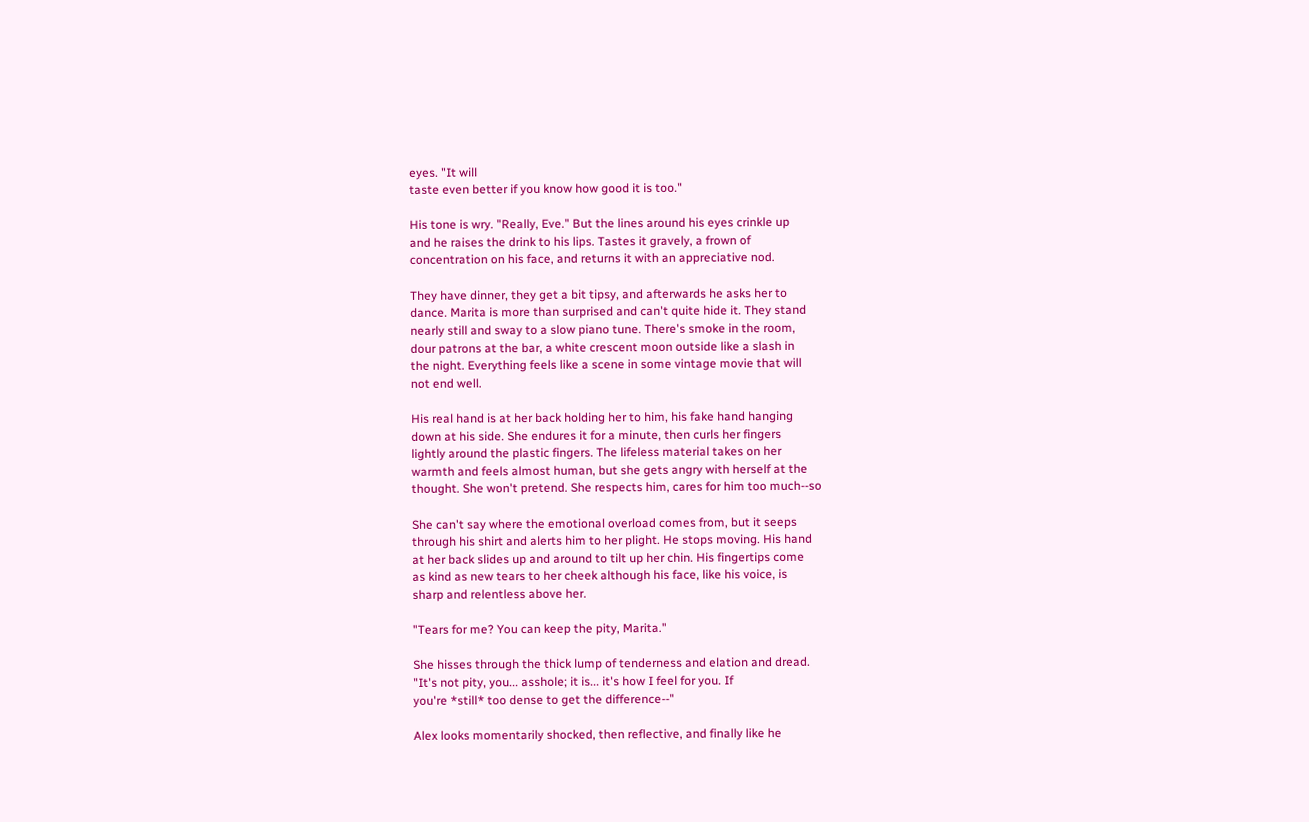eyes. "It will
taste even better if you know how good it is too."

His tone is wry. "Really, Eve." But the lines around his eyes crinkle up
and he raises the drink to his lips. Tastes it gravely, a frown of
concentration on his face, and returns it with an appreciative nod.

They have dinner, they get a bit tipsy, and afterwards he asks her to
dance. Marita is more than surprised and can't quite hide it. They stand
nearly still and sway to a slow piano tune. There's smoke in the room,
dour patrons at the bar, a white crescent moon outside like a slash in
the night. Everything feels like a scene in some vintage movie that will
not end well.

His real hand is at her back holding her to him, his fake hand hanging
down at his side. She endures it for a minute, then curls her fingers
lightly around the plastic fingers. The lifeless material takes on her
warmth and feels almost human, but she gets angry with herself at the
thought. She won't pretend. She respects him, cares for him too much--so

She can't say where the emotional overload comes from, but it seeps
through his shirt and alerts him to her plight. He stops moving. His hand
at her back slides up and around to tilt up her chin. His fingertips come
as kind as new tears to her cheek although his face, like his voice, is
sharp and relentless above her.

"Tears for me? You can keep the pity, Marita."

She hisses through the thick lump of tenderness and elation and dread.
"It's not pity, you... asshole; it is... it's how I feel for you. If
you're *still* too dense to get the difference--"

Alex looks momentarily shocked, then reflective, and finally like he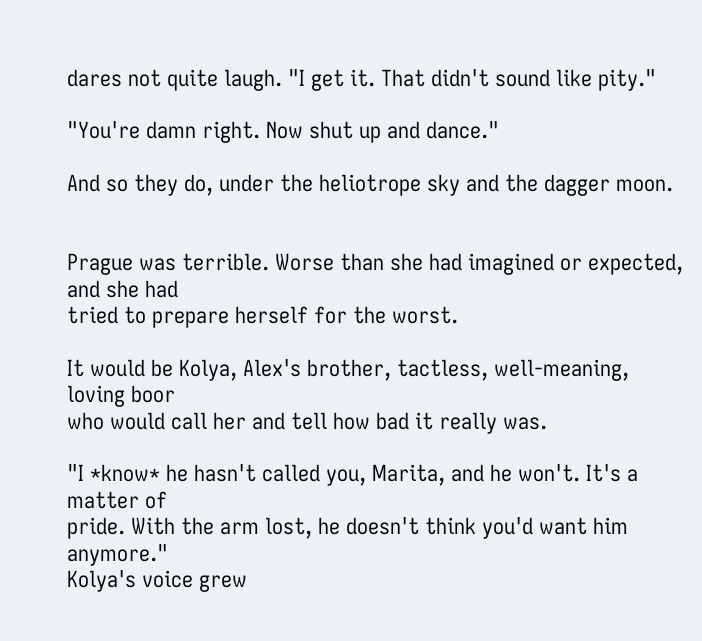dares not quite laugh. "I get it. That didn't sound like pity."

"You're damn right. Now shut up and dance."

And so they do, under the heliotrope sky and the dagger moon.


Prague was terrible. Worse than she had imagined or expected, and she had
tried to prepare herself for the worst.

It would be Kolya, Alex's brother, tactless, well-meaning, loving boor
who would call her and tell how bad it really was.

"I *know* he hasn't called you, Marita, and he won't. It's a matter of
pride. With the arm lost, he doesn't think you'd want him anymore."
Kolya's voice grew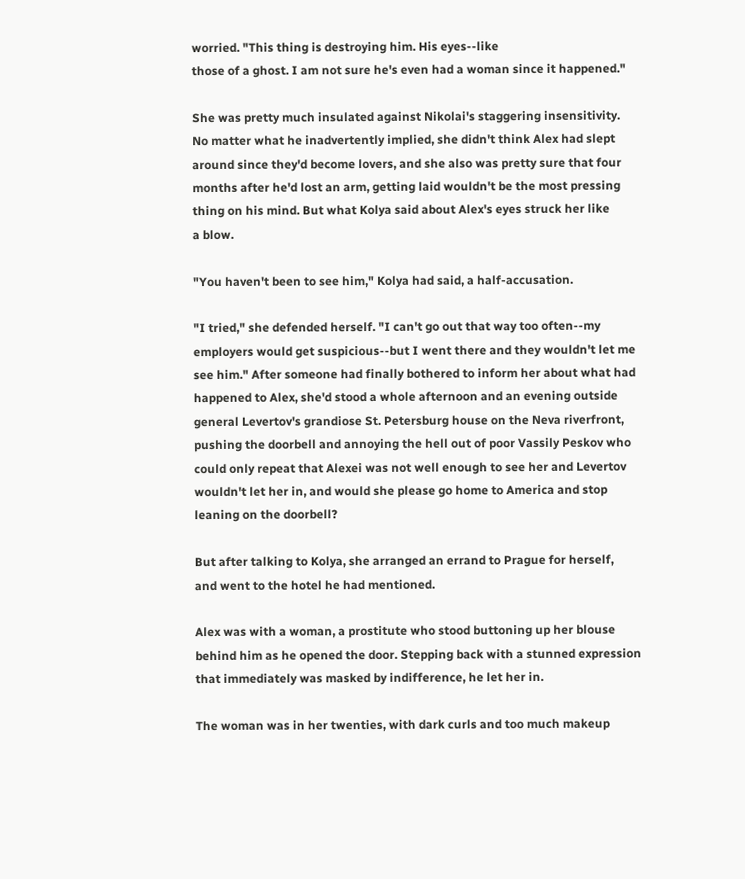worried. "This thing is destroying him. His eyes--like
those of a ghost. I am not sure he's even had a woman since it happened."

She was pretty much insulated against Nikolai's staggering insensitivity.
No matter what he inadvertently implied, she didn't think Alex had slept
around since they'd become lovers, and she also was pretty sure that four
months after he'd lost an arm, getting laid wouldn't be the most pressing
thing on his mind. But what Kolya said about Alex's eyes struck her like
a blow.

"You haven't been to see him," Kolya had said, a half-accusation.

"I tried," she defended herself. "I can't go out that way too often--my
employers would get suspicious--but I went there and they wouldn't let me
see him." After someone had finally bothered to inform her about what had
happened to Alex, she'd stood a whole afternoon and an evening outside
general Levertov's grandiose St. Petersburg house on the Neva riverfront,
pushing the doorbell and annoying the hell out of poor Vassily Peskov who
could only repeat that Alexei was not well enough to see her and Levertov
wouldn't let her in, and would she please go home to America and stop
leaning on the doorbell?

But after talking to Kolya, she arranged an errand to Prague for herself,
and went to the hotel he had mentioned.

Alex was with a woman, a prostitute who stood buttoning up her blouse
behind him as he opened the door. Stepping back with a stunned expression
that immediately was masked by indifference, he let her in.

The woman was in her twenties, with dark curls and too much makeup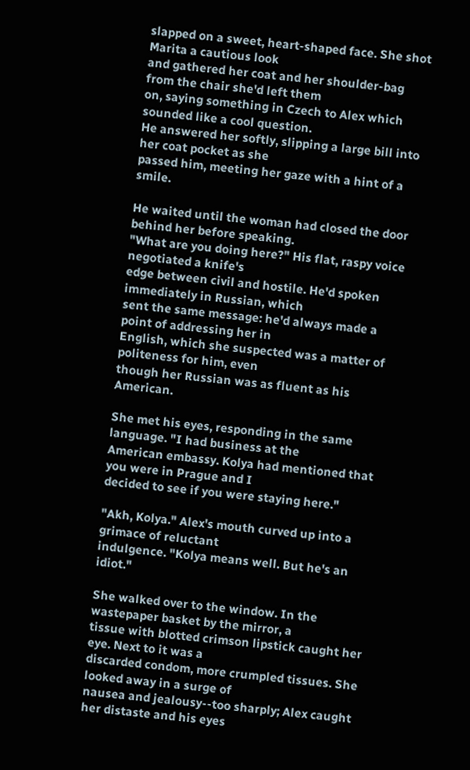slapped on a sweet, heart-shaped face. She shot Marita a cautious look
and gathered her coat and her shoulder-bag from the chair she'd left them
on, saying something in Czech to Alex which sounded like a cool question.
He answered her softly, slipping a large bill into her coat pocket as she
passed him, meeting her gaze with a hint of a smile.

He waited until the woman had closed the door behind her before speaking.
"What are you doing here?" His flat, raspy voice negotiated a knife's
edge between civil and hostile. He'd spoken immediately in Russian, which
sent the same message: he'd always made a point of addressing her in
English, which she suspected was a matter of politeness for him, even
though her Russian was as fluent as his American.

She met his eyes, responding in the same language. "I had business at the
American embassy. Kolya had mentioned that you were in Prague and I
decided to see if you were staying here."

"Akh, Kolya." Alex's mouth curved up into a grimace of reluctant
indulgence. "Kolya means well. But he's an idiot."

She walked over to the window. In the wastepaper basket by the mirror, a
tissue with blotted crimson lipstick caught her eye. Next to it was a
discarded condom, more crumpled tissues. She looked away in a surge of
nausea and jealousy--too sharply; Alex caught her distaste and his eyes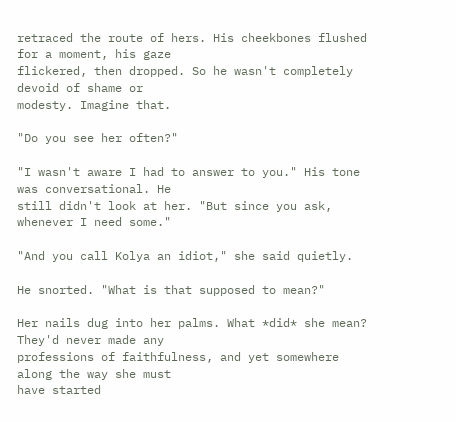retraced the route of hers. His cheekbones flushed for a moment, his gaze
flickered, then dropped. So he wasn't completely devoid of shame or
modesty. Imagine that.

"Do you see her often?"

"I wasn't aware I had to answer to you." His tone was conversational. He
still didn't look at her. "But since you ask, whenever I need some."

"And you call Kolya an idiot," she said quietly.

He snorted. "What is that supposed to mean?"

Her nails dug into her palms. What *did* she mean? They'd never made any
professions of faithfulness, and yet somewhere along the way she must
have started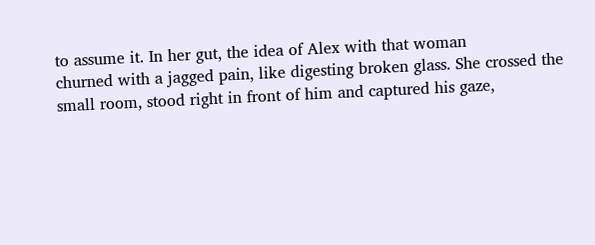to assume it. In her gut, the idea of Alex with that woman
churned with a jagged pain, like digesting broken glass. She crossed the
small room, stood right in front of him and captured his gaze,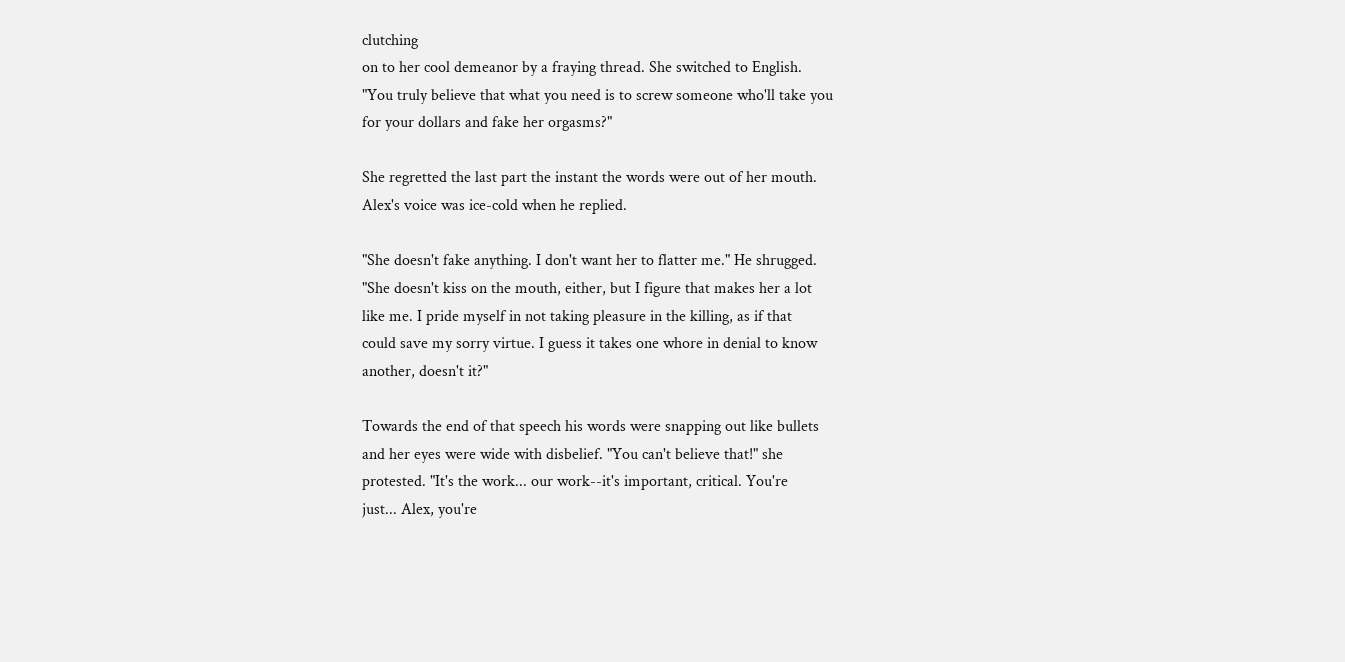clutching
on to her cool demeanor by a fraying thread. She switched to English.
"You truly believe that what you need is to screw someone who'll take you
for your dollars and fake her orgasms?"

She regretted the last part the instant the words were out of her mouth.
Alex's voice was ice-cold when he replied.

"She doesn't fake anything. I don't want her to flatter me." He shrugged.
"She doesn't kiss on the mouth, either, but I figure that makes her a lot
like me. I pride myself in not taking pleasure in the killing, as if that
could save my sorry virtue. I guess it takes one whore in denial to know
another, doesn't it?"

Towards the end of that speech his words were snapping out like bullets
and her eyes were wide with disbelief. "You can't believe that!" she
protested. "It's the work... our work--it's important, critical. You're
just... Alex, you're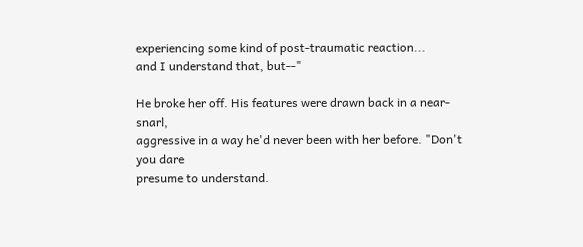experiencing some kind of post-traumatic reaction...
and I understand that, but--"

He broke her off. His features were drawn back in a near-snarl,
aggressive in a way he'd never been with her before. "Don't you dare
presume to understand.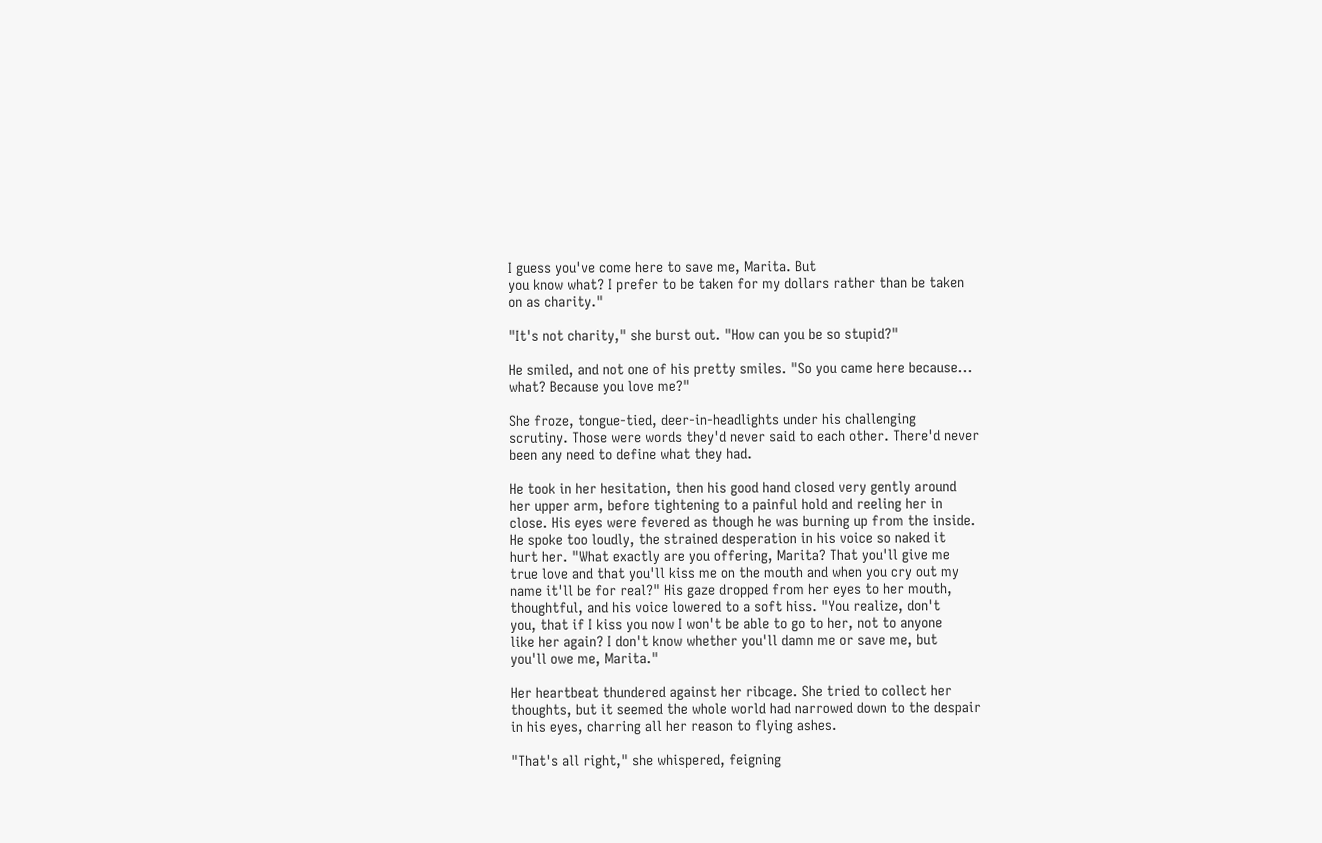I guess you've come here to save me, Marita. But
you know what? I prefer to be taken for my dollars rather than be taken
on as charity."

"It's not charity," she burst out. "How can you be so stupid?"

He smiled, and not one of his pretty smiles. "So you came here because...
what? Because you love me?"

She froze, tongue-tied, deer-in-headlights under his challenging
scrutiny. Those were words they'd never said to each other. There'd never
been any need to define what they had.

He took in her hesitation, then his good hand closed very gently around
her upper arm, before tightening to a painful hold and reeling her in
close. His eyes were fevered as though he was burning up from the inside.
He spoke too loudly, the strained desperation in his voice so naked it
hurt her. "What exactly are you offering, Marita? That you'll give me
true love and that you'll kiss me on the mouth and when you cry out my
name it'll be for real?" His gaze dropped from her eyes to her mouth,
thoughtful, and his voice lowered to a soft hiss. "You realize, don't
you, that if I kiss you now I won't be able to go to her, not to anyone
like her again? I don't know whether you'll damn me or save me, but
you'll owe me, Marita."

Her heartbeat thundered against her ribcage. She tried to collect her
thoughts, but it seemed the whole world had narrowed down to the despair
in his eyes, charring all her reason to flying ashes.

"That's all right," she whispered, feigning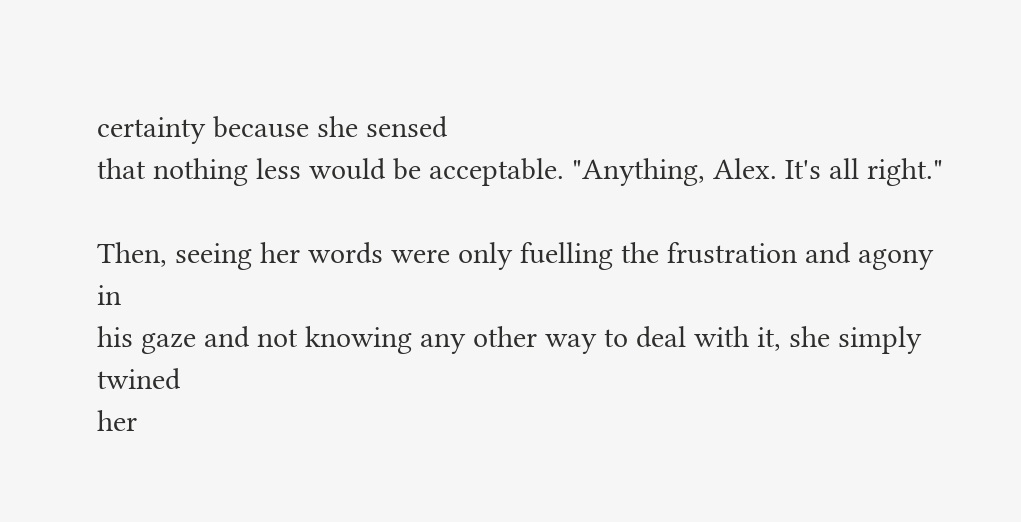certainty because she sensed
that nothing less would be acceptable. "Anything, Alex. It's all right."

Then, seeing her words were only fuelling the frustration and agony in
his gaze and not knowing any other way to deal with it, she simply twined
her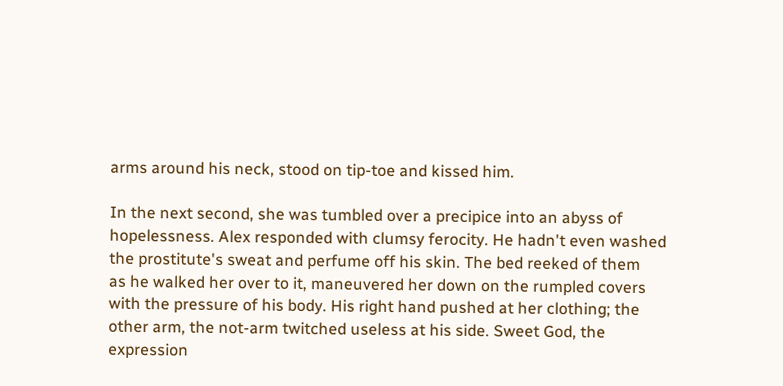arms around his neck, stood on tip-toe and kissed him.

In the next second, she was tumbled over a precipice into an abyss of
hopelessness. Alex responded with clumsy ferocity. He hadn't even washed
the prostitute's sweat and perfume off his skin. The bed reeked of them
as he walked her over to it, maneuvered her down on the rumpled covers
with the pressure of his body. His right hand pushed at her clothing; the
other arm, the not-arm twitched useless at his side. Sweet God, the
expression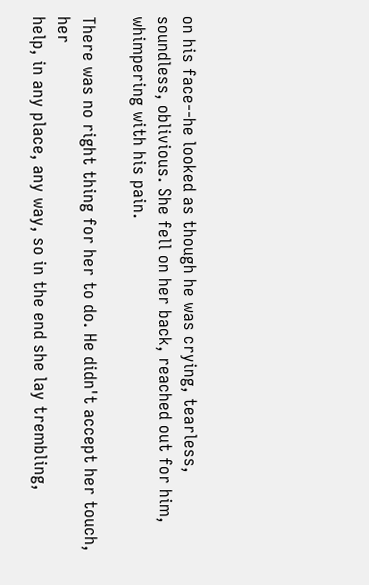on his face--he looked as though he was crying, tearless,
soundless, oblivious. She fell on her back, reached out for him,
whimpering with his pain.

There was no right thing for her to do. He didn't accept her touch, her
help, in any place, any way, so in the end she lay trembling,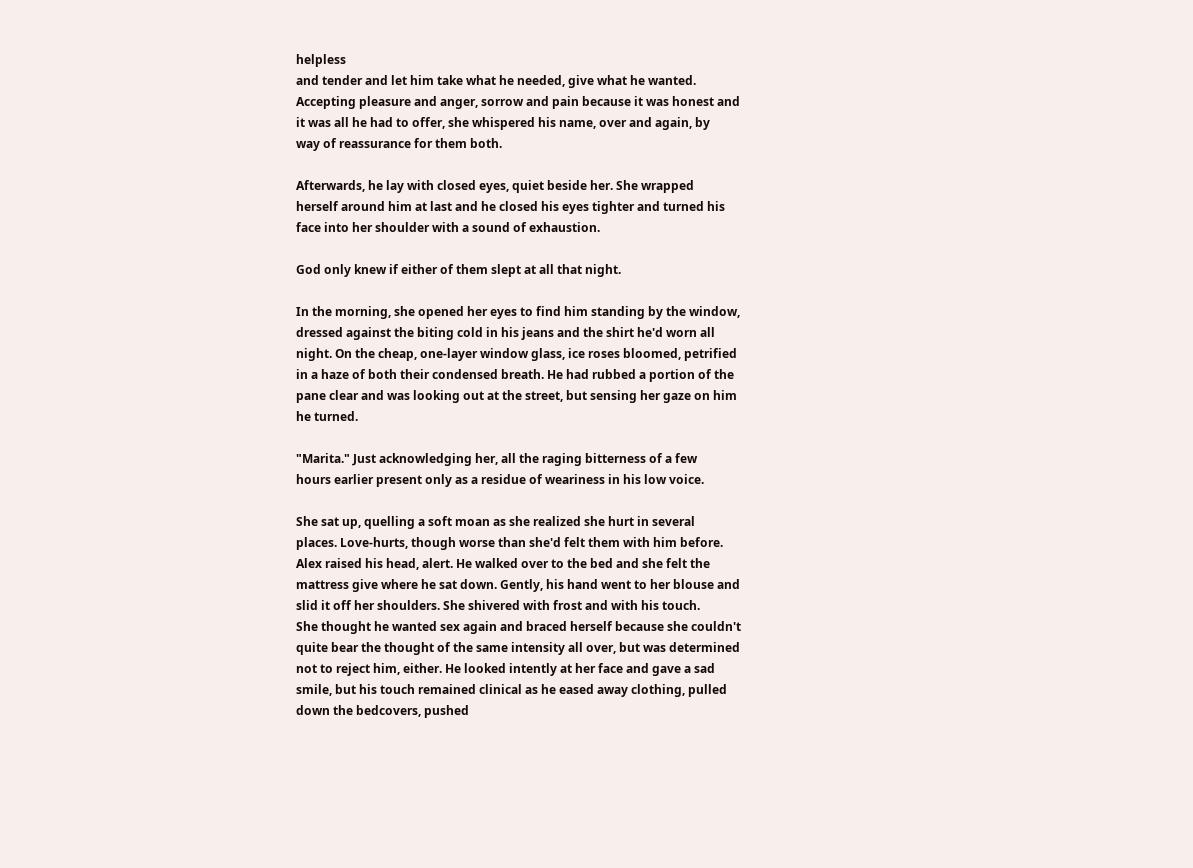helpless
and tender and let him take what he needed, give what he wanted.
Accepting pleasure and anger, sorrow and pain because it was honest and
it was all he had to offer, she whispered his name, over and again, by
way of reassurance for them both.

Afterwards, he lay with closed eyes, quiet beside her. She wrapped
herself around him at last and he closed his eyes tighter and turned his
face into her shoulder with a sound of exhaustion.

God only knew if either of them slept at all that night.

In the morning, she opened her eyes to find him standing by the window,
dressed against the biting cold in his jeans and the shirt he'd worn all
night. On the cheap, one-layer window glass, ice roses bloomed, petrified
in a haze of both their condensed breath. He had rubbed a portion of the
pane clear and was looking out at the street, but sensing her gaze on him
he turned.

"Marita." Just acknowledging her, all the raging bitterness of a few
hours earlier present only as a residue of weariness in his low voice.

She sat up, quelling a soft moan as she realized she hurt in several
places. Love-hurts, though worse than she'd felt them with him before.
Alex raised his head, alert. He walked over to the bed and she felt the
mattress give where he sat down. Gently, his hand went to her blouse and
slid it off her shoulders. She shivered with frost and with his touch.
She thought he wanted sex again and braced herself because she couldn't
quite bear the thought of the same intensity all over, but was determined
not to reject him, either. He looked intently at her face and gave a sad
smile, but his touch remained clinical as he eased away clothing, pulled
down the bedcovers, pushed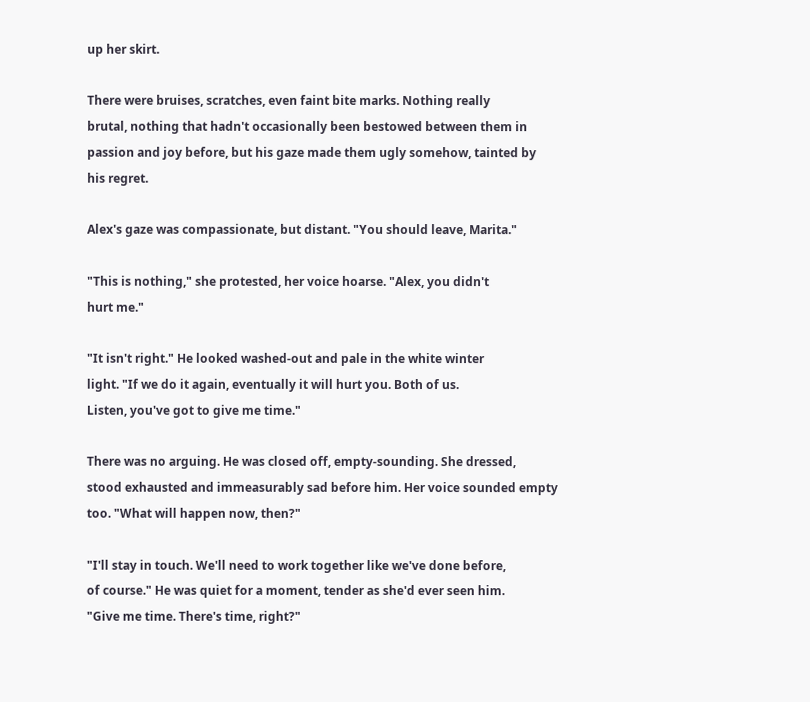up her skirt.

There were bruises, scratches, even faint bite marks. Nothing really
brutal, nothing that hadn't occasionally been bestowed between them in
passion and joy before, but his gaze made them ugly somehow, tainted by
his regret.

Alex's gaze was compassionate, but distant. "You should leave, Marita."

"This is nothing," she protested, her voice hoarse. "Alex, you didn't
hurt me."

"It isn't right." He looked washed-out and pale in the white winter
light. "If we do it again, eventually it will hurt you. Both of us.
Listen, you've got to give me time."

There was no arguing. He was closed off, empty-sounding. She dressed,
stood exhausted and immeasurably sad before him. Her voice sounded empty
too. "What will happen now, then?"

"I'll stay in touch. We'll need to work together like we've done before,
of course." He was quiet for a moment, tender as she'd ever seen him.
"Give me time. There's time, right?"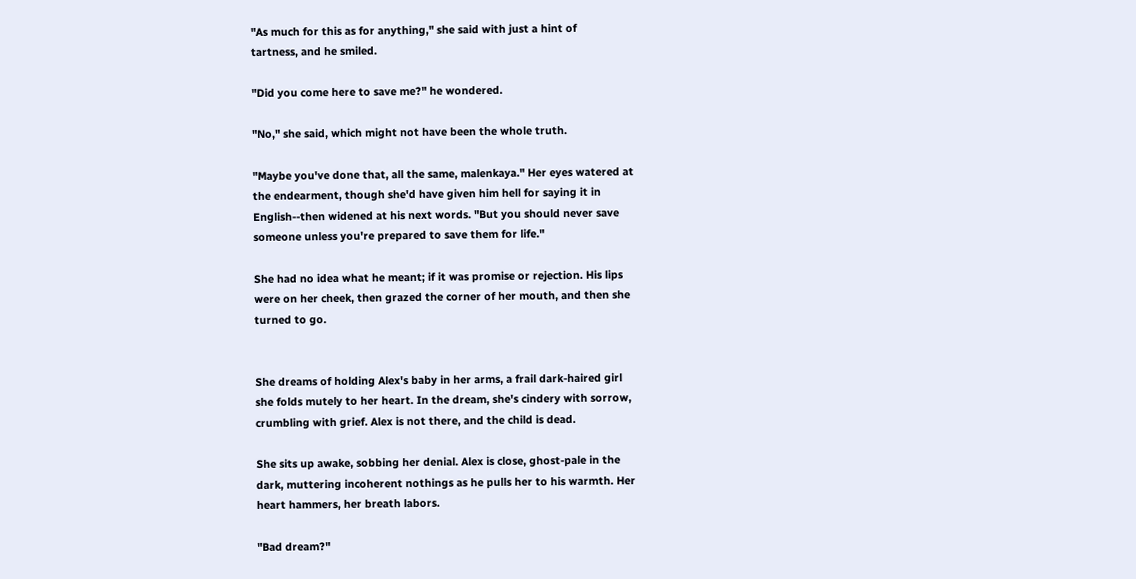"As much for this as for anything," she said with just a hint of
tartness, and he smiled.

"Did you come here to save me?" he wondered.

"No," she said, which might not have been the whole truth.

"Maybe you've done that, all the same, malenkaya." Her eyes watered at
the endearment, though she'd have given him hell for saying it in
English--then widened at his next words. "But you should never save
someone unless you're prepared to save them for life."

She had no idea what he meant; if it was promise or rejection. His lips
were on her cheek, then grazed the corner of her mouth, and then she
turned to go.


She dreams of holding Alex's baby in her arms, a frail dark-haired girl
she folds mutely to her heart. In the dream, she's cindery with sorrow,
crumbling with grief. Alex is not there, and the child is dead.

She sits up awake, sobbing her denial. Alex is close, ghost-pale in the
dark, muttering incoherent nothings as he pulls her to his warmth. Her
heart hammers, her breath labors.

"Bad dream?"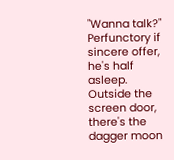"Wanna talk?" Perfunctory if sincere offer, he's half asleep. Outside the
screen door, there's the dagger moon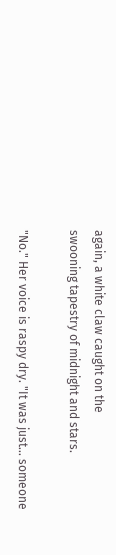again, a white claw caught on the
swooning tapestry of midnight and stars.

"No." Her voice is raspy dry. "It was just... someone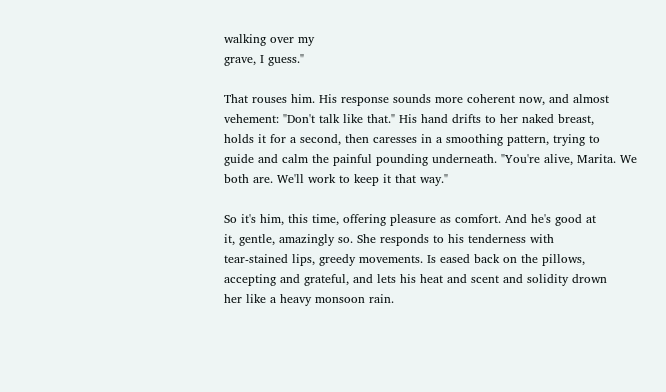walking over my
grave, I guess."

That rouses him. His response sounds more coherent now, and almost
vehement: "Don't talk like that." His hand drifts to her naked breast,
holds it for a second, then caresses in a smoothing pattern, trying to
guide and calm the painful pounding underneath. "You're alive, Marita. We
both are. We'll work to keep it that way."

So it's him, this time, offering pleasure as comfort. And he's good at
it, gentle, amazingly so. She responds to his tenderness with
tear-stained lips, greedy movements. Is eased back on the pillows,
accepting and grateful, and lets his heat and scent and solidity drown
her like a heavy monsoon rain.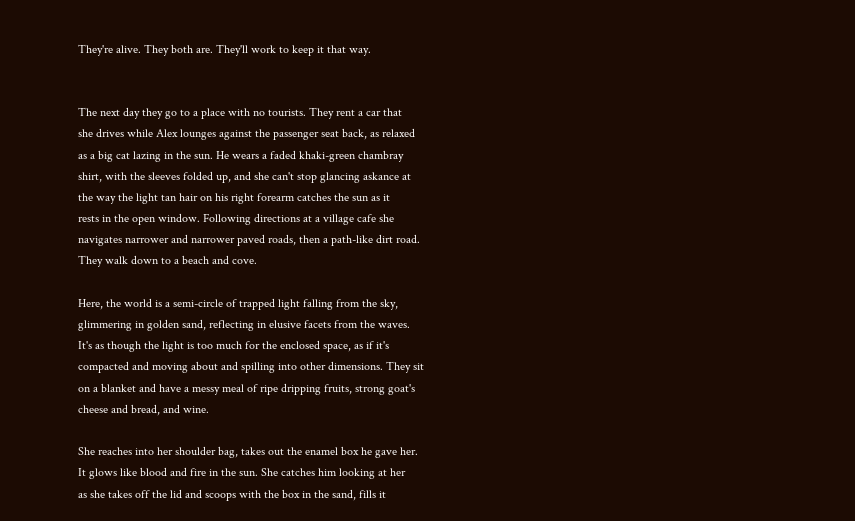They're alive. They both are. They'll work to keep it that way.


The next day they go to a place with no tourists. They rent a car that
she drives while Alex lounges against the passenger seat back, as relaxed
as a big cat lazing in the sun. He wears a faded khaki-green chambray
shirt, with the sleeves folded up, and she can't stop glancing askance at
the way the light tan hair on his right forearm catches the sun as it
rests in the open window. Following directions at a village cafe she
navigates narrower and narrower paved roads, then a path-like dirt road.
They walk down to a beach and cove.

Here, the world is a semi-circle of trapped light falling from the sky,
glimmering in golden sand, reflecting in elusive facets from the waves.
It's as though the light is too much for the enclosed space, as if it's
compacted and moving about and spilling into other dimensions. They sit
on a blanket and have a messy meal of ripe dripping fruits, strong goat's
cheese and bread, and wine.

She reaches into her shoulder bag, takes out the enamel box he gave her.
It glows like blood and fire in the sun. She catches him looking at her
as she takes off the lid and scoops with the box in the sand, fills it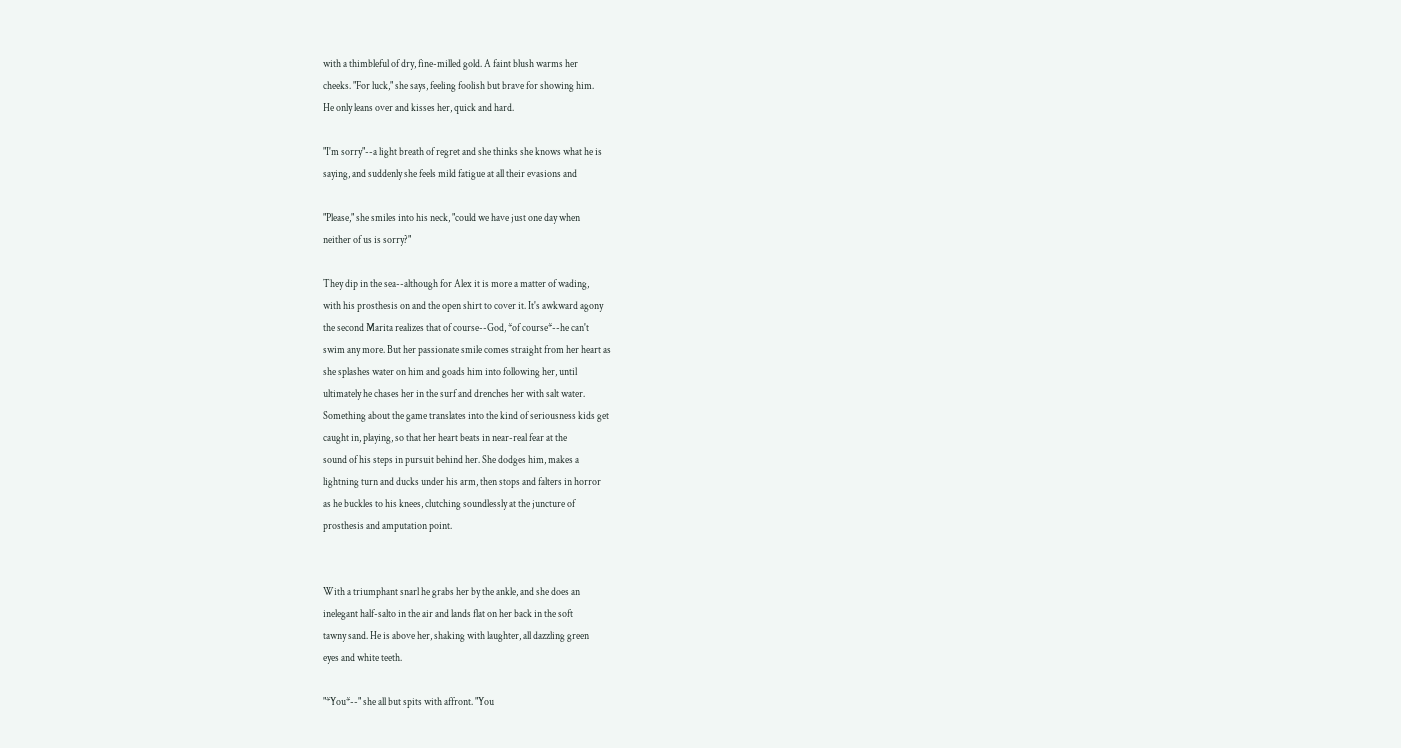with a thimbleful of dry, fine-milled gold. A faint blush warms her
cheeks. "For luck," she says, feeling foolish but brave for showing him.
He only leans over and kisses her, quick and hard.

"I'm sorry"--a light breath of regret and she thinks she knows what he is
saying, and suddenly she feels mild fatigue at all their evasions and

"Please," she smiles into his neck, "could we have just one day when
neither of us is sorry?"

They dip in the sea--although for Alex it is more a matter of wading,
with his prosthesis on and the open shirt to cover it. It's awkward agony
the second Marita realizes that of course--God, *of course*--he can't
swim any more. But her passionate smile comes straight from her heart as
she splashes water on him and goads him into following her, until
ultimately he chases her in the surf and drenches her with salt water.
Something about the game translates into the kind of seriousness kids get
caught in, playing, so that her heart beats in near-real fear at the
sound of his steps in pursuit behind her. She dodges him, makes a
lightning turn and ducks under his arm, then stops and falters in horror
as he buckles to his knees, clutching soundlessly at the juncture of
prosthesis and amputation point.


With a triumphant snarl he grabs her by the ankle, and she does an
inelegant half-salto in the air and lands flat on her back in the soft
tawny sand. He is above her, shaking with laughter, all dazzling green
eyes and white teeth.

"*You*--" she all but spits with affront. "You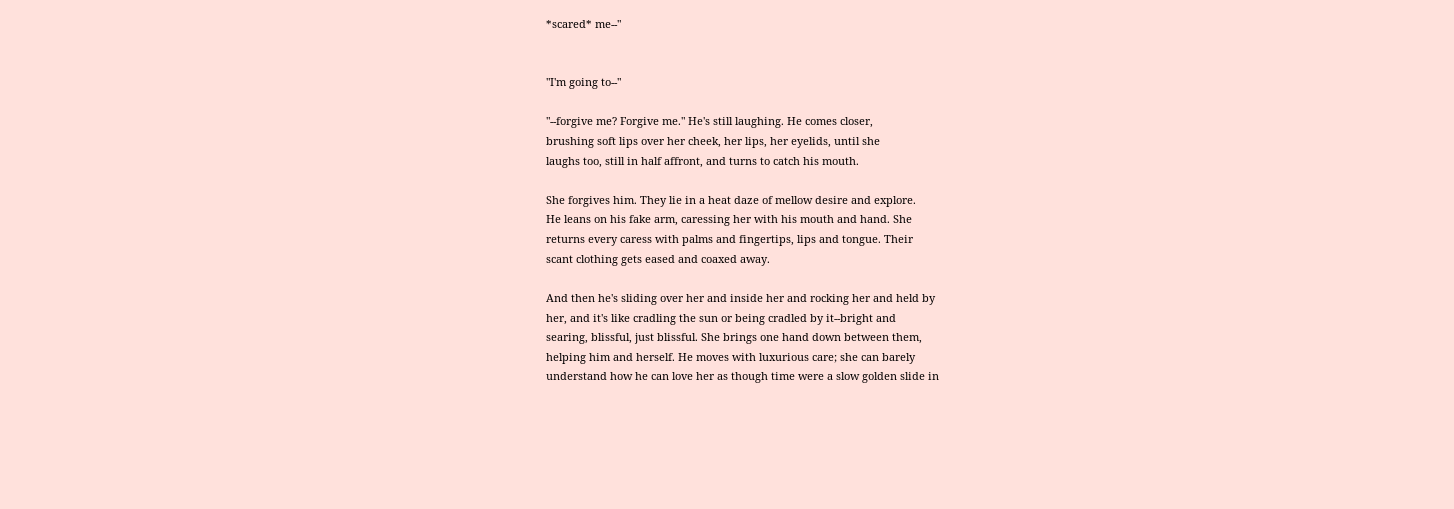*scared* me--"


"I'm going to--"

"--forgive me? Forgive me." He's still laughing. He comes closer,
brushing soft lips over her cheek, her lips, her eyelids, until she
laughs too, still in half affront, and turns to catch his mouth.

She forgives him. They lie in a heat daze of mellow desire and explore.
He leans on his fake arm, caressing her with his mouth and hand. She
returns every caress with palms and fingertips, lips and tongue. Their
scant clothing gets eased and coaxed away.

And then he's sliding over her and inside her and rocking her and held by
her, and it's like cradling the sun or being cradled by it--bright and
searing, blissful, just blissful. She brings one hand down between them,
helping him and herself. He moves with luxurious care; she can barely
understand how he can love her as though time were a slow golden slide in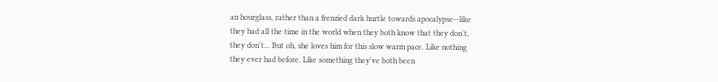an hourglass, rather than a frenzied dark hurtle towards apocalypse--like
they had all the time in the world when they both know that they don't,
they don't... But oh, she loves him for this slow warm pace. Like nothing
they ever had before. Like something they've both been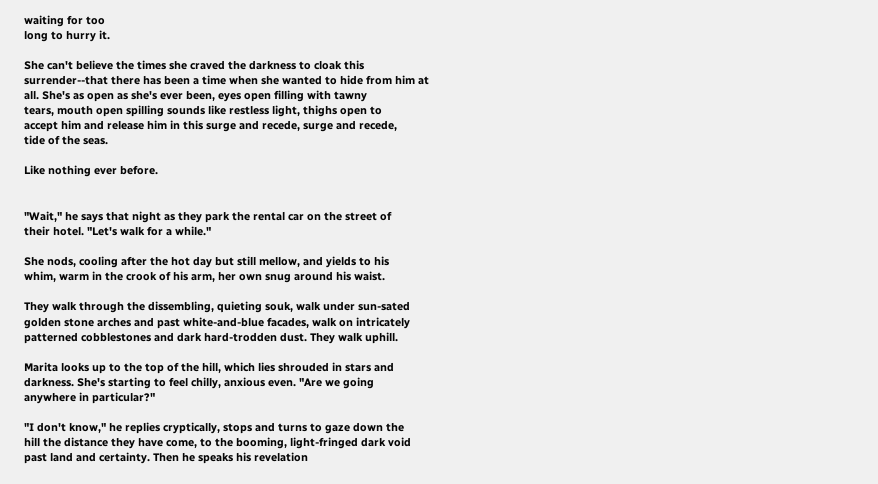waiting for too
long to hurry it.

She can't believe the times she craved the darkness to cloak this
surrender--that there has been a time when she wanted to hide from him at
all. She's as open as she's ever been, eyes open filling with tawny
tears, mouth open spilling sounds like restless light, thighs open to
accept him and release him in this surge and recede, surge and recede,
tide of the seas.

Like nothing ever before.


"Wait," he says that night as they park the rental car on the street of
their hotel. "Let's walk for a while."

She nods, cooling after the hot day but still mellow, and yields to his
whim, warm in the crook of his arm, her own snug around his waist.

They walk through the dissembling, quieting souk, walk under sun-sated
golden stone arches and past white-and-blue facades, walk on intricately
patterned cobblestones and dark hard-trodden dust. They walk uphill.

Marita looks up to the top of the hill, which lies shrouded in stars and
darkness. She's starting to feel chilly, anxious even. "Are we going
anywhere in particular?"

"I don't know," he replies cryptically, stops and turns to gaze down the
hill the distance they have come, to the booming, light-fringed dark void
past land and certainty. Then he speaks his revelation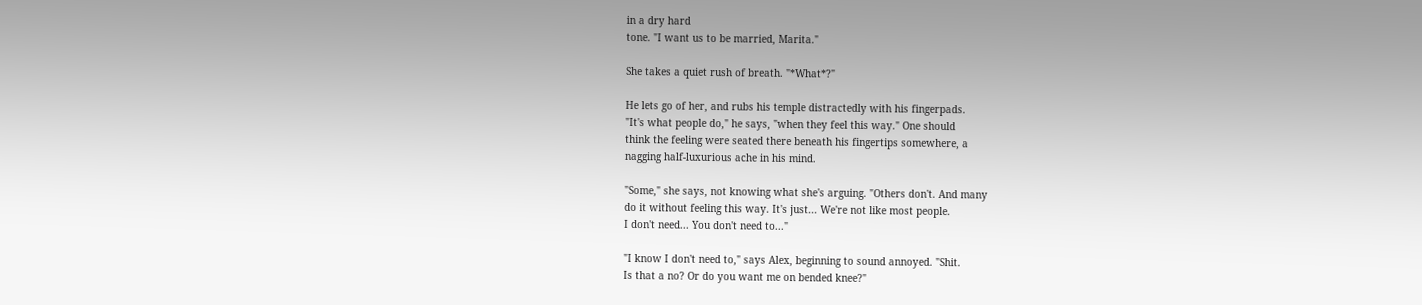in a dry hard
tone. "I want us to be married, Marita."

She takes a quiet rush of breath. "*What*?"

He lets go of her, and rubs his temple distractedly with his fingerpads.
"It's what people do," he says, "when they feel this way." One should
think the feeling were seated there beneath his fingertips somewhere, a
nagging half-luxurious ache in his mind.

"Some," she says, not knowing what she's arguing. "Others don't. And many
do it without feeling this way. It's just... We're not like most people.
I don't need... You don't need to..."

"I know I don't need to," says Alex, beginning to sound annoyed. "Shit.
Is that a no? Or do you want me on bended knee?"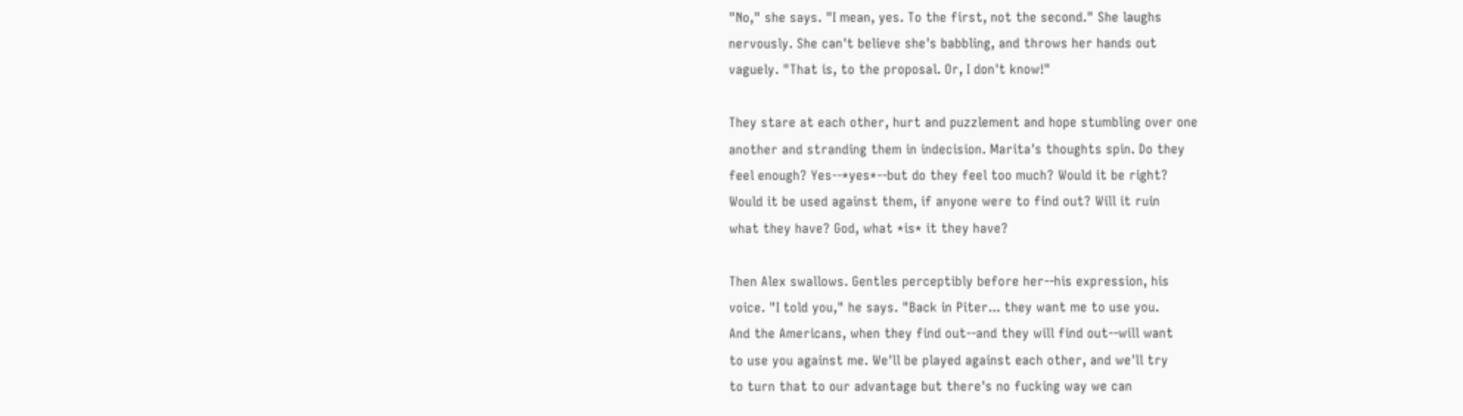"No," she says. "I mean, yes. To the first, not the second." She laughs
nervously. She can't believe she's babbling, and throws her hands out
vaguely. "That is, to the proposal. Or, I don't know!"

They stare at each other, hurt and puzzlement and hope stumbling over one
another and stranding them in indecision. Marita's thoughts spin. Do they
feel enough? Yes--*yes*--but do they feel too much? Would it be right?
Would it be used against them, if anyone were to find out? Will it ruin
what they have? God, what *is* it they have?

Then Alex swallows. Gentles perceptibly before her--his expression, his
voice. "I told you," he says. "Back in Piter... they want me to use you.
And the Americans, when they find out--and they will find out--will want
to use you against me. We'll be played against each other, and we'll try
to turn that to our advantage but there's no fucking way we can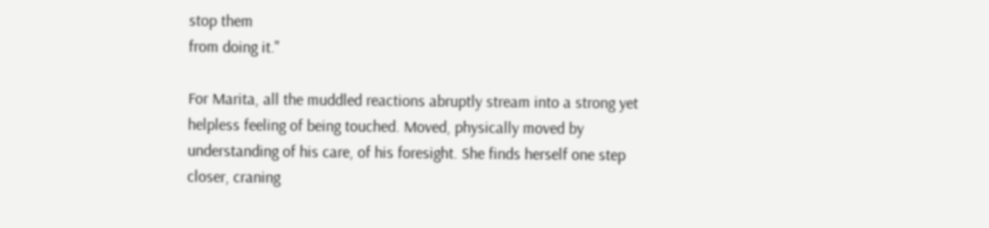stop them
from doing it."

For Marita, all the muddled reactions abruptly stream into a strong yet
helpless feeling of being touched. Moved, physically moved by
understanding of his care, of his foresight. She finds herself one step
closer, craning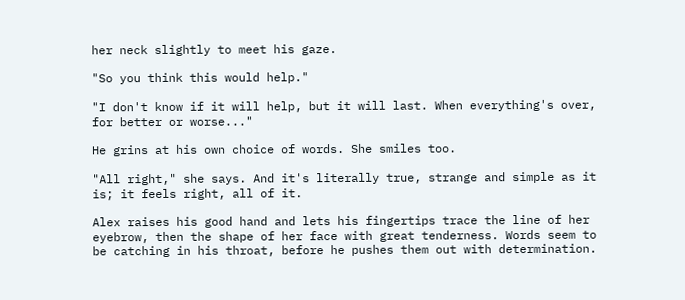her neck slightly to meet his gaze.

"So you think this would help."

"I don't know if it will help, but it will last. When everything's over,
for better or worse..."

He grins at his own choice of words. She smiles too.

"All right," she says. And it's literally true, strange and simple as it
is; it feels right, all of it.

Alex raises his good hand and lets his fingertips trace the line of her
eyebrow, then the shape of her face with great tenderness. Words seem to
be catching in his throat, before he pushes them out with determination.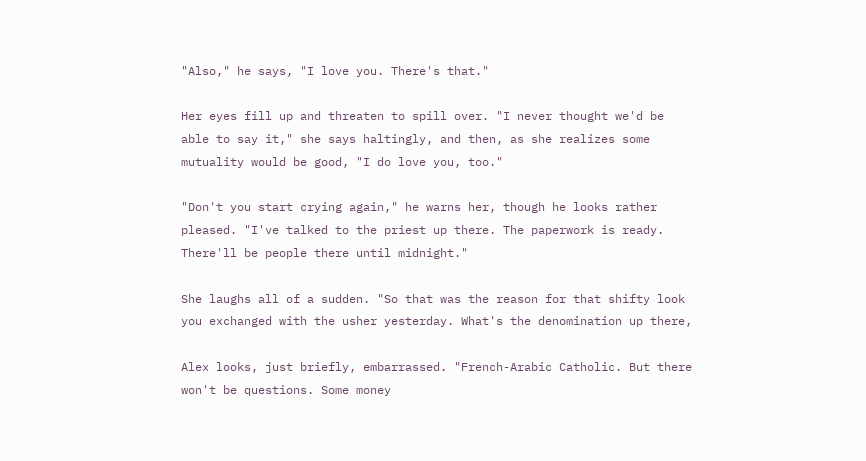"Also," he says, "I love you. There's that."

Her eyes fill up and threaten to spill over. "I never thought we'd be
able to say it," she says haltingly, and then, as she realizes some
mutuality would be good, "I do love you, too."

"Don't you start crying again," he warns her, though he looks rather
pleased. "I've talked to the priest up there. The paperwork is ready.
There'll be people there until midnight."

She laughs all of a sudden. "So that was the reason for that shifty look
you exchanged with the usher yesterday. What's the denomination up there,

Alex looks, just briefly, embarrassed. "French-Arabic Catholic. But there
won't be questions. Some money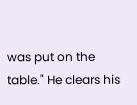was put on the table." He clears his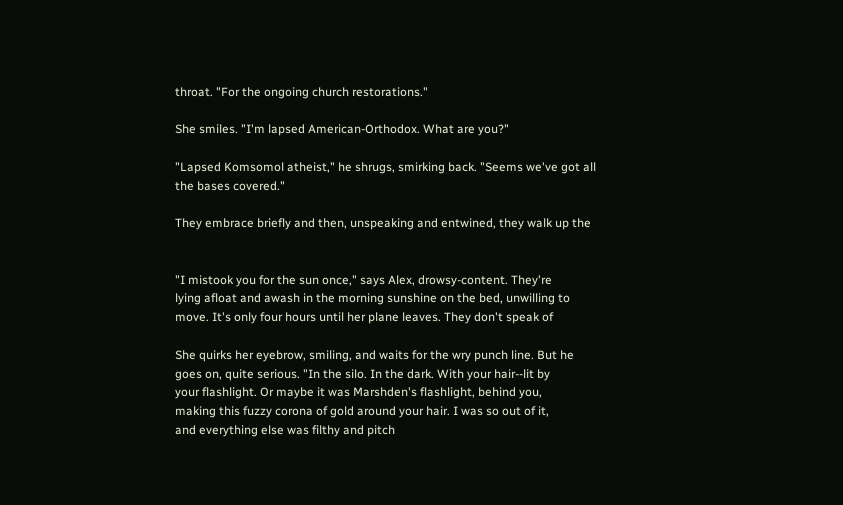throat. "For the ongoing church restorations."

She smiles. "I'm lapsed American-Orthodox. What are you?"

"Lapsed Komsomol atheist," he shrugs, smirking back. "Seems we've got all
the bases covered."

They embrace briefly and then, unspeaking and entwined, they walk up the


"I mistook you for the sun once," says Alex, drowsy-content. They're
lying afloat and awash in the morning sunshine on the bed, unwilling to
move. It's only four hours until her plane leaves. They don't speak of

She quirks her eyebrow, smiling, and waits for the wry punch line. But he
goes on, quite serious. "In the silo. In the dark. With your hair--lit by
your flashlight. Or maybe it was Marshden's flashlight, behind you,
making this fuzzy corona of gold around your hair. I was so out of it,
and everything else was filthy and pitch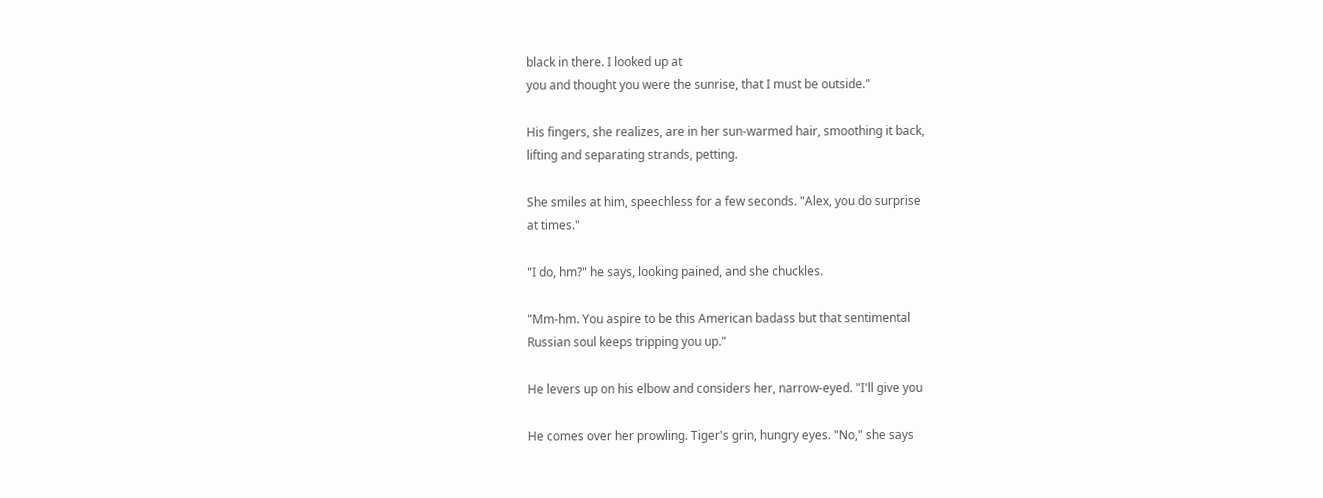black in there. I looked up at
you and thought you were the sunrise, that I must be outside."

His fingers, she realizes, are in her sun-warmed hair, smoothing it back,
lifting and separating strands, petting.

She smiles at him, speechless for a few seconds. "Alex, you do surprise
at times."

"I do, hm?" he says, looking pained, and she chuckles.

"Mm-hm. You aspire to be this American badass but that sentimental
Russian soul keeps tripping you up."

He levers up on his elbow and considers her, narrow-eyed. "I'll give you

He comes over her prowling. Tiger's grin, hungry eyes. "No," she says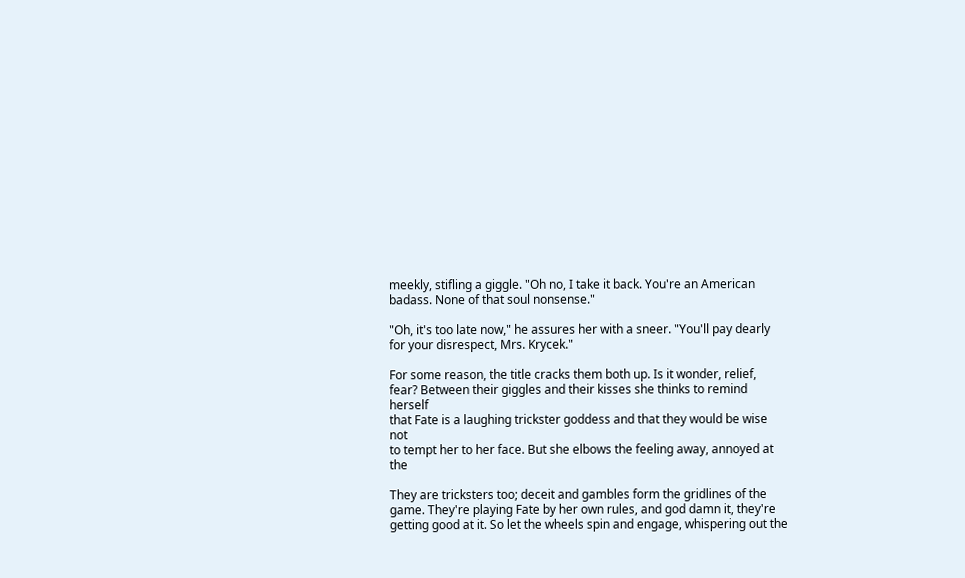meekly, stifling a giggle. "Oh no, I take it back. You're an American
badass. None of that soul nonsense."

"Oh, it's too late now," he assures her with a sneer. "You'll pay dearly
for your disrespect, Mrs. Krycek."

For some reason, the title cracks them both up. Is it wonder, relief,
fear? Between their giggles and their kisses she thinks to remind herself
that Fate is a laughing trickster goddess and that they would be wise not
to tempt her to her face. But she elbows the feeling away, annoyed at the

They are tricksters too; deceit and gambles form the gridlines of the
game. They're playing Fate by her own rules, and god damn it, they're
getting good at it. So let the wheels spin and engage, whispering out the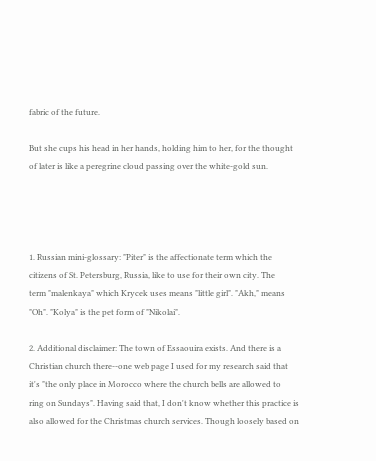fabric of the future.

But she cups his head in her hands, holding him to her, for the thought
of later is like a peregrine cloud passing over the white-gold sun.




1. Russian mini-glossary: "Piter" is the affectionate term which the
citizens of St. Petersburg, Russia, like to use for their own city. The
term "malenkaya" which Krycek uses means "little girl". "Akh," means
"Oh". "Kolya" is the pet form of "Nikolai".

2. Additional disclaimer: The town of Essaouira exists. And there is a
Christian church there--one web page I used for my research said that
it's "the only place in Morocco where the church bells are allowed to
ring on Sundays". Having said that, I don't know whether this practice is
also allowed for the Christmas church services. Though loosely based on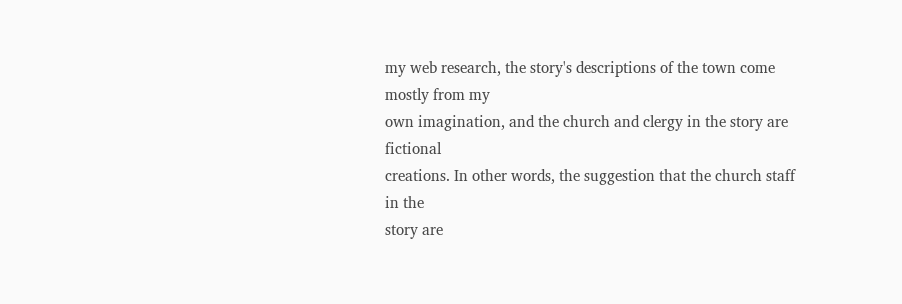my web research, the story's descriptions of the town come mostly from my
own imagination, and the church and clergy in the story are fictional
creations. In other words, the suggestion that the church staff in the
story are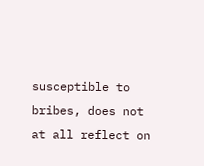susceptible to bribes, does not at all reflect on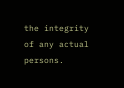the integrity
of any actual persons.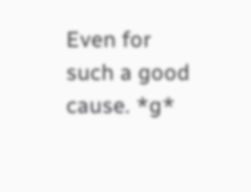Even for such a good cause. *g*